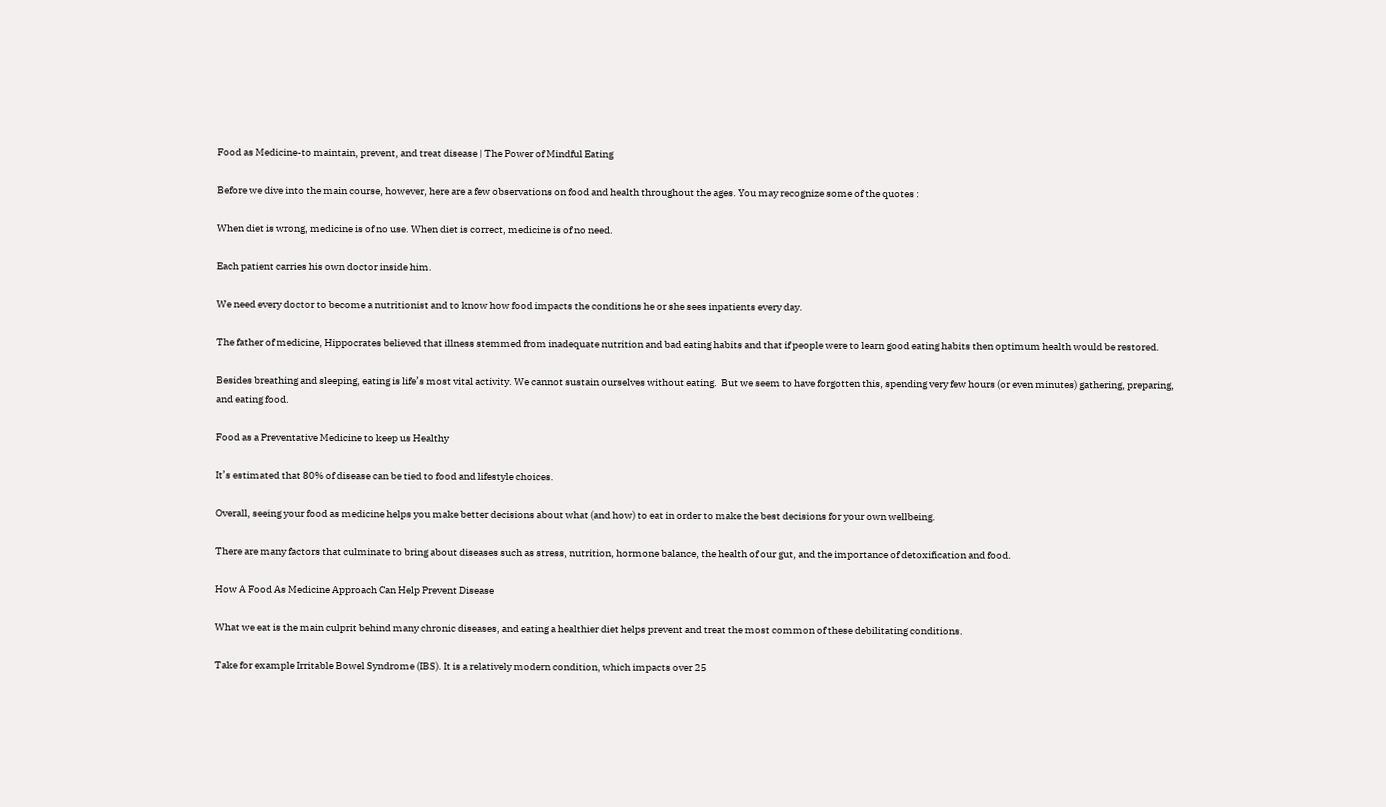Food as Medicine-to maintain, prevent, and treat disease | The Power of Mindful Eating

Before we dive into the main course, however, here are a few observations on food and health throughout the ages. You may recognize some of the quotes :

When diet is wrong, medicine is of no use. When diet is correct, medicine is of no need.

Each patient carries his own doctor inside him.

We need every doctor to become a nutritionist and to know how food impacts the conditions he or she sees inpatients every day.

The father of medicine, Hippocrates believed that illness stemmed from inadequate nutrition and bad eating habits and that if people were to learn good eating habits then optimum health would be restored.

Besides breathing and sleeping, eating is life’s most vital activity. We cannot sustain ourselves without eating.  But we seem to have forgotten this, spending very few hours (or even minutes) gathering, preparing, and eating food.

Food as a Preventative Medicine to keep us Healthy

It’s estimated that 80% of disease can be tied to food and lifestyle choices.

Overall, seeing your food as medicine helps you make better decisions about what (and how) to eat in order to make the best decisions for your own wellbeing.

There are many factors that culminate to bring about diseases such as stress, nutrition, hormone balance, the health of our gut, and the importance of detoxification and food.

How A Food As Medicine Approach Can Help Prevent Disease

What we eat is the main culprit behind many chronic diseases, and eating a healthier diet helps prevent and treat the most common of these debilitating conditions.

Take for example Irritable Bowel Syndrome (IBS). It is a relatively modern condition, which impacts over 25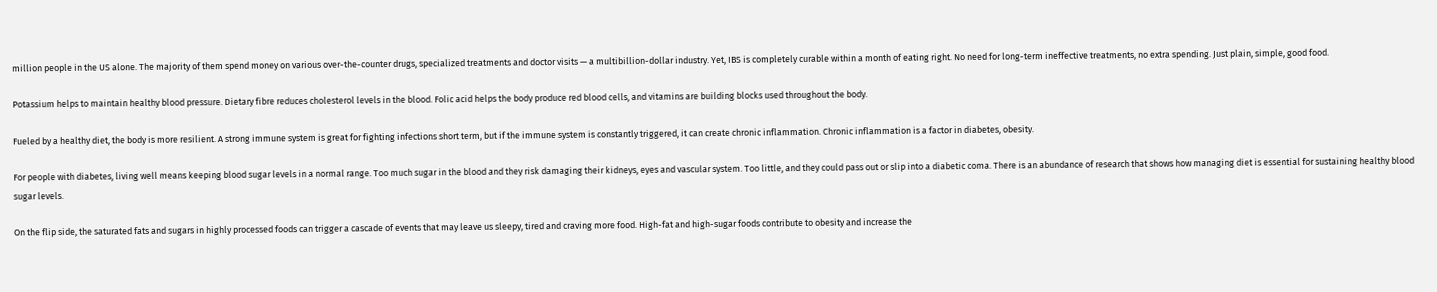million people in the US alone. The majority of them spend money on various over-the-counter drugs, specialized treatments and doctor visits — a multibillion-dollar industry. Yet, IBS is completely curable within a month of eating right. No need for long-term ineffective treatments, no extra spending. Just plain, simple, good food.

Potassium helps to maintain healthy blood pressure. Dietary fibre reduces cholesterol levels in the blood. Folic acid helps the body produce red blood cells, and vitamins are building blocks used throughout the body.

Fueled by a healthy diet, the body is more resilient. A strong immune system is great for fighting infections short term, but if the immune system is constantly triggered, it can create chronic inflammation. Chronic inflammation is a factor in diabetes, obesity.

For people with diabetes, living well means keeping blood sugar levels in a normal range. Too much sugar in the blood and they risk damaging their kidneys, eyes and vascular system. Too little, and they could pass out or slip into a diabetic coma. There is an abundance of research that shows how managing diet is essential for sustaining healthy blood sugar levels.

On the flip side, the saturated fats and sugars in highly processed foods can trigger a cascade of events that may leave us sleepy, tired and craving more food. High-fat and high-sugar foods contribute to obesity and increase the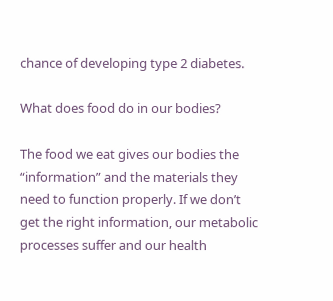chance of developing type 2 diabetes.

What does food do in our bodies?

The food we eat gives our bodies the “information” and the materials they need to function properly. If we don’t get the right information, our metabolic processes suffer and our health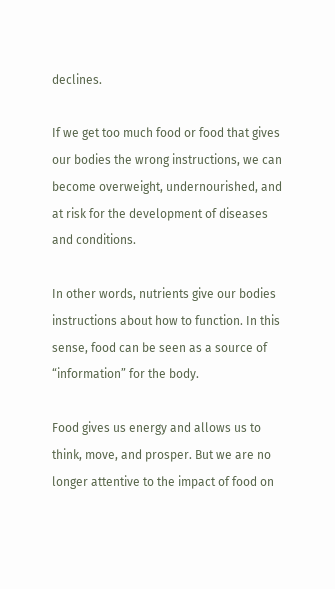declines.

If we get too much food or food that gives our bodies the wrong instructions, we can become overweight, undernourished, and at risk for the development of diseases and conditions.

In other words, nutrients give our bodies instructions about how to function. In this sense, food can be seen as a source of “information” for the body.

Food gives us energy and allows us to think, move, and prosper. But we are no longer attentive to the impact of food on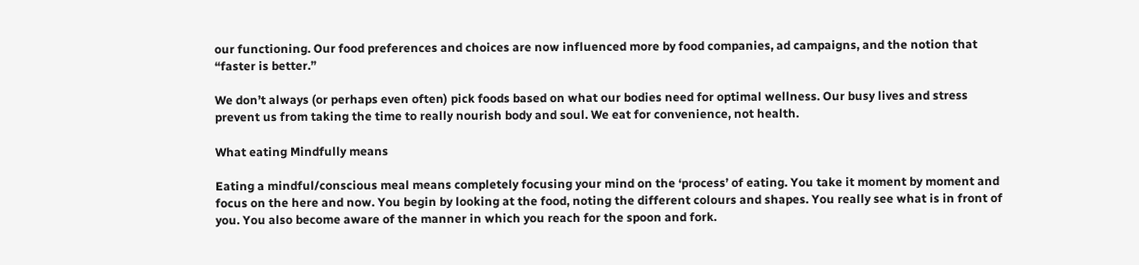our functioning. Our food preferences and choices are now influenced more by food companies, ad campaigns, and the notion that “faster is better.”

We don’t always (or perhaps even often) pick foods based on what our bodies need for optimal wellness. Our busy lives and stress prevent us from taking the time to really nourish body and soul. We eat for convenience, not health.

What eating Mindfully means

Eating a mindful/conscious meal means completely focusing your mind on the ‘process’ of eating. You take it moment by moment and focus on the here and now. You begin by looking at the food, noting the different colours and shapes. You really see what is in front of you. You also become aware of the manner in which you reach for the spoon and fork.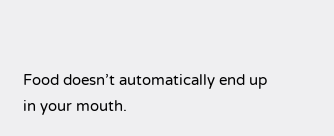Food doesn’t automatically end up in your mouth.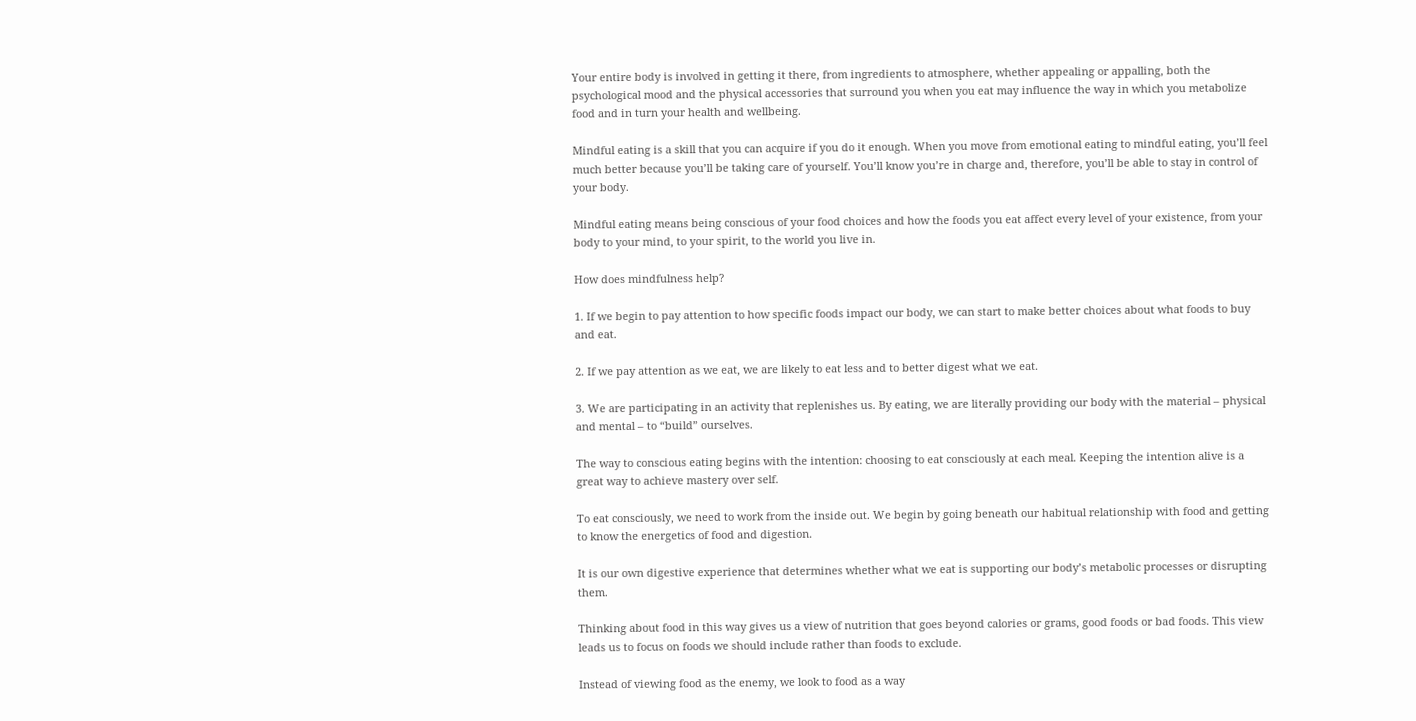Your entire body is involved in getting it there, from ingredients to atmosphere, whether appealing or appalling, both the psychological mood and the physical accessories that surround you when you eat may influence the way in which you metabolize food and in turn your health and wellbeing.

Mindful eating is a skill that you can acquire if you do it enough. When you move from emotional eating to mindful eating, you’ll feel much better because you’ll be taking care of yourself. You’ll know you’re in charge and, therefore, you’ll be able to stay in control of your body.

Mindful eating means being conscious of your food choices and how the foods you eat affect every level of your existence, from your body to your mind, to your spirit, to the world you live in.

How does mindfulness help?

1. If we begin to pay attention to how specific foods impact our body, we can start to make better choices about what foods to buy and eat.

2. If we pay attention as we eat, we are likely to eat less and to better digest what we eat.

3. We are participating in an activity that replenishes us. By eating, we are literally providing our body with the material – physical and mental – to “build” ourselves.

The way to conscious eating begins with the intention: choosing to eat consciously at each meal. Keeping the intention alive is a great way to achieve mastery over self.

To eat consciously, we need to work from the inside out. We begin by going beneath our habitual relationship with food and getting to know the energetics of food and digestion.

It is our own digestive experience that determines whether what we eat is supporting our body’s metabolic processes or disrupting them.

Thinking about food in this way gives us a view of nutrition that goes beyond calories or grams, good foods or bad foods. This view leads us to focus on foods we should include rather than foods to exclude.

Instead of viewing food as the enemy, we look to food as a way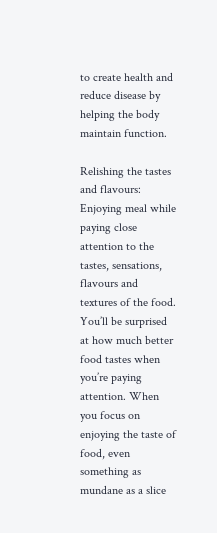to create health and reduce disease by helping the body maintain function.

Relishing the tastes and flavours: Enjoying meal while paying close attention to the tastes, sensations, flavours and textures of the food. You’ll be surprised at how much better food tastes when you’re paying attention. When you focus on enjoying the taste of food, even something as mundane as a slice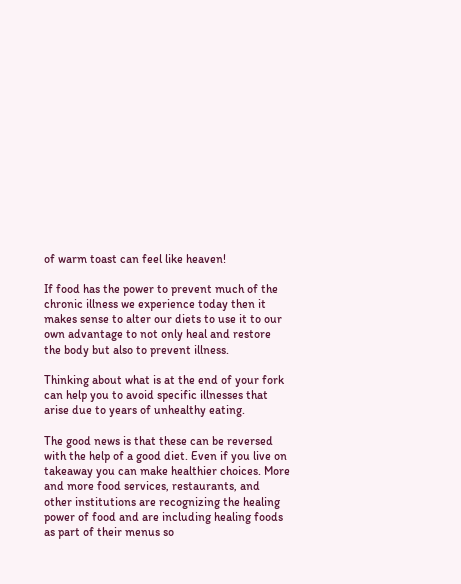of warm toast can feel like heaven!

If food has the power to prevent much of the chronic illness we experience today then it makes sense to alter our diets to use it to our own advantage to not only heal and restore the body but also to prevent illness.

Thinking about what is at the end of your fork can help you to avoid specific illnesses that arise due to years of unhealthy eating.

The good news is that these can be reversed with the help of a good diet. Even if you live on takeaway you can make healthier choices. More and more food services, restaurants, and other institutions are recognizing the healing power of food and are including healing foods as part of their menus so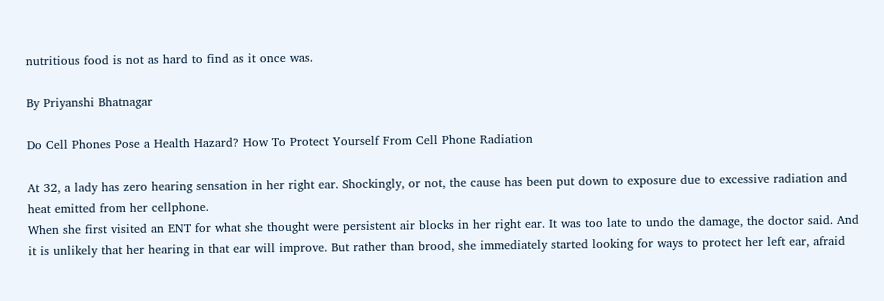nutritious food is not as hard to find as it once was.

By Priyanshi Bhatnagar

Do Cell Phones Pose a Health Hazard? How To Protect Yourself From Cell Phone Radiation

At 32, a lady has zero hearing sensation in her right ear. Shockingly, or not, the cause has been put down to exposure due to excessive radiation and heat emitted from her cellphone.
When she first visited an ENT for what she thought were persistent air blocks in her right ear. It was too late to undo the damage, the doctor said. And it is unlikely that her hearing in that ear will improve. But rather than brood, she immediately started looking for ways to protect her left ear, afraid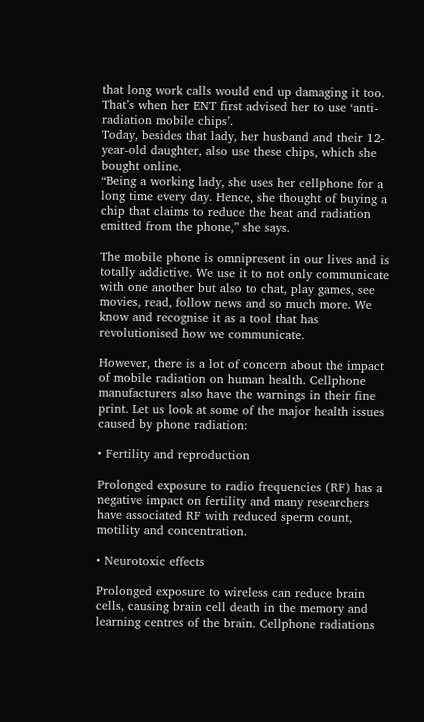that long work calls would end up damaging it too.
That’s when her ENT first advised her to use ‘anti-radiation mobile chips’.
Today, besides that lady, her husband and their 12-year-old daughter, also use these chips, which she bought online.
“Being a working lady, she uses her cellphone for a long time every day. Hence, she thought of buying a chip that claims to reduce the heat and radiation emitted from the phone,” she says.

The mobile phone is omnipresent in our lives and is totally addictive. We use it to not only communicate with one another but also to chat, play games, see movies, read, follow news and so much more. We know and recognise it as a tool that has revolutionised how we communicate.

However, there is a lot of concern about the impact of mobile radiation on human health. Cellphone manufacturers also have the warnings in their fine print. Let us look at some of the major health issues caused by phone radiation:

• Fertility and reproduction

Prolonged exposure to radio frequencies (RF) has a negative impact on fertility and many researchers have associated RF with reduced sperm count, motility and concentration.

• Neurotoxic effects

Prolonged exposure to wireless can reduce brain cells, causing brain cell death in the memory and learning centres of the brain. Cellphone radiations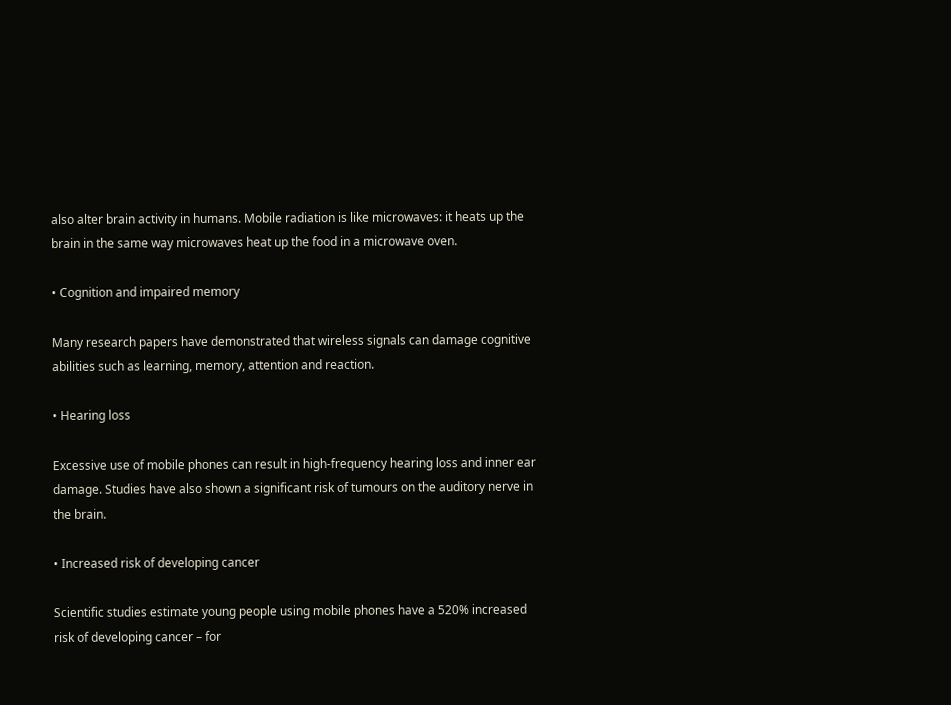also alter brain activity in humans. Mobile radiation is like microwaves: it heats up the brain in the same way microwaves heat up the food in a microwave oven.

• Cognition and impaired memory

Many research papers have demonstrated that wireless signals can damage cognitive abilities such as learning, memory, attention and reaction.

• Hearing loss

Excessive use of mobile phones can result in high-frequency hearing loss and inner ear damage. Studies have also shown a significant risk of tumours on the auditory nerve in the brain.

• Increased risk of developing cancer

Scientific studies estimate young people using mobile phones have a 520% increased risk of developing cancer – for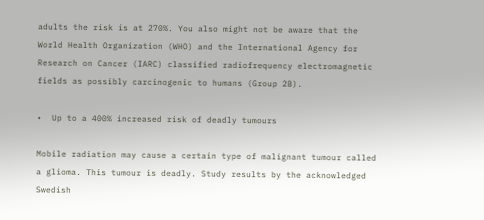adults the risk is at 270%. You also might not be aware that the World Health Organization (WHO) and the International Agency for Research on Cancer (IARC) classified radiofrequency electromagnetic fields as possibly carcinogenic to humans (Group 2B).

•  Up to a 400% increased risk of deadly tumours

Mobile radiation may cause a certain type of malignant tumour called a glioma. This tumour is deadly. Study results by the acknowledged Swedish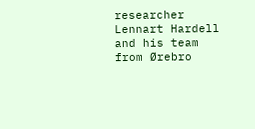researcher Lennart Hardell and his team from Ørebro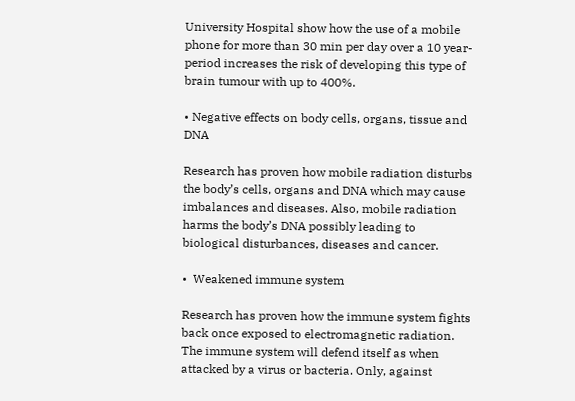University Hospital show how the use of a mobile phone for more than 30 min per day over a 10 year-period increases the risk of developing this type of brain tumour with up to 400%.

• Negative effects on body cells, organs, tissue and DNA

Research has proven how mobile radiation disturbs the body’s cells, organs and DNA which may cause imbalances and diseases. Also, mobile radiation harms the body’s DNA possibly leading to biological disturbances, diseases and cancer.

•  Weakened immune system

Research has proven how the immune system fights back once exposed to electromagnetic radiation. The immune system will defend itself as when attacked by a virus or bacteria. Only, against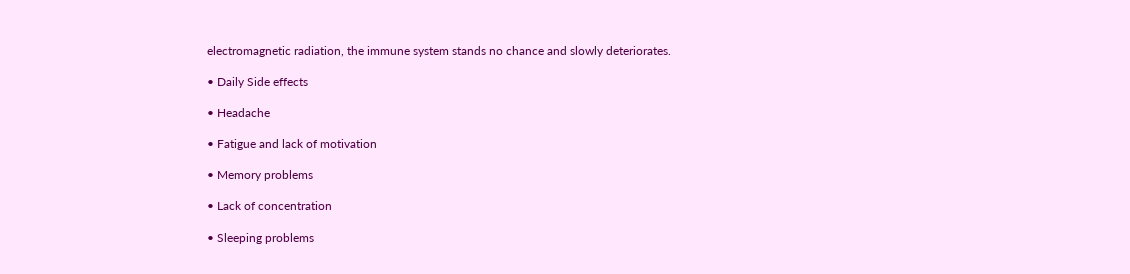electromagnetic radiation, the immune system stands no chance and slowly deteriorates.

• Daily Side effects

• Headache

• Fatigue and lack of motivation

• Memory problems

• Lack of concentration

• Sleeping problems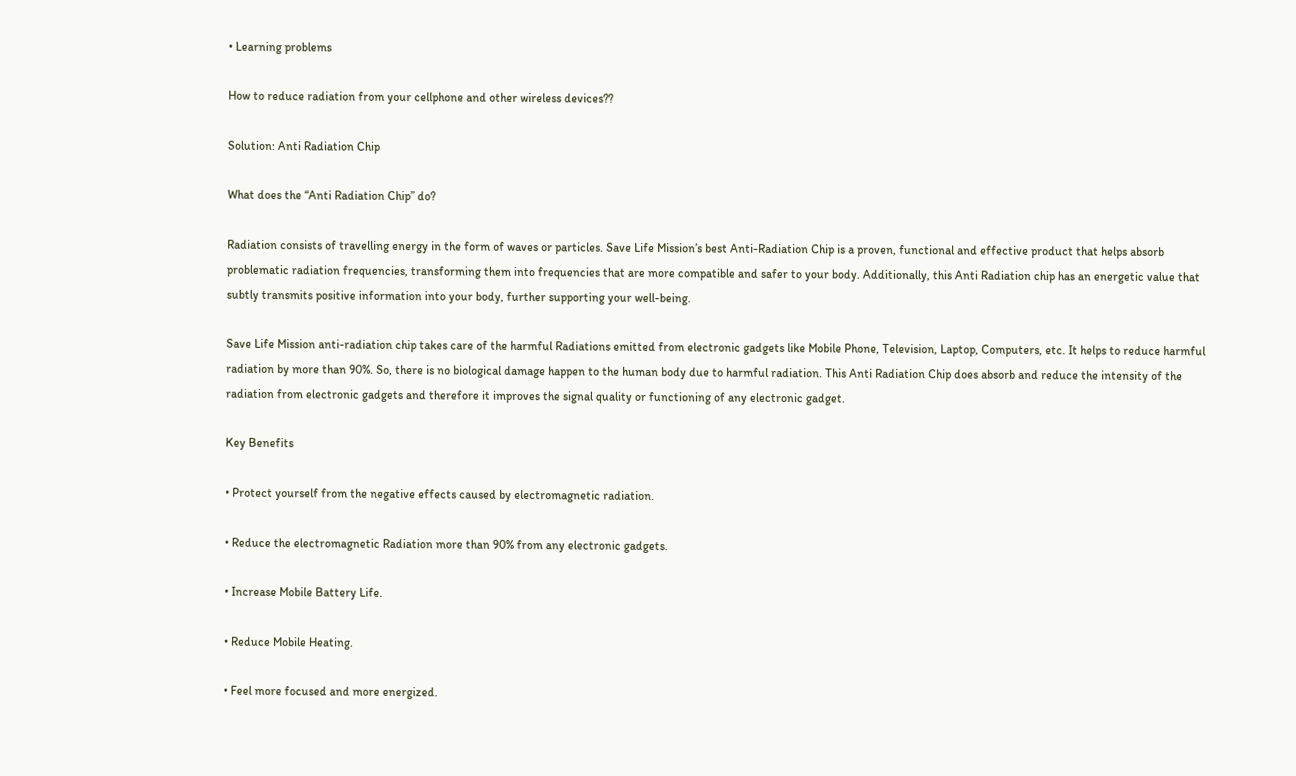• Learning problems

How to reduce radiation from your cellphone and other wireless devices??

Solution: Anti Radiation Chip

What does the “Anti Radiation Chip” do?

Radiation consists of travelling energy in the form of waves or particles. Save Life Mission’s best Anti-Radiation Chip is a proven, functional and effective product that helps absorb problematic radiation frequencies, transforming them into frequencies that are more compatible and safer to your body. Additionally, this Anti Radiation chip has an energetic value that subtly transmits positive information into your body, further supporting your well-being.

Save Life Mission anti-radiation chip takes care of the harmful Radiations emitted from electronic gadgets like Mobile Phone, Television, Laptop, Computers, etc. It helps to reduce harmful radiation by more than 90%. So, there is no biological damage happen to the human body due to harmful radiation. This Anti Radiation Chip does absorb and reduce the intensity of the radiation from electronic gadgets and therefore it improves the signal quality or functioning of any electronic gadget.

Key Benefits

• Protect yourself from the negative effects caused by electromagnetic radiation.

• Reduce the electromagnetic Radiation more than 90% from any electronic gadgets.

• Increase Mobile Battery Life.

• Reduce Mobile Heating.

• Feel more focused and more energized.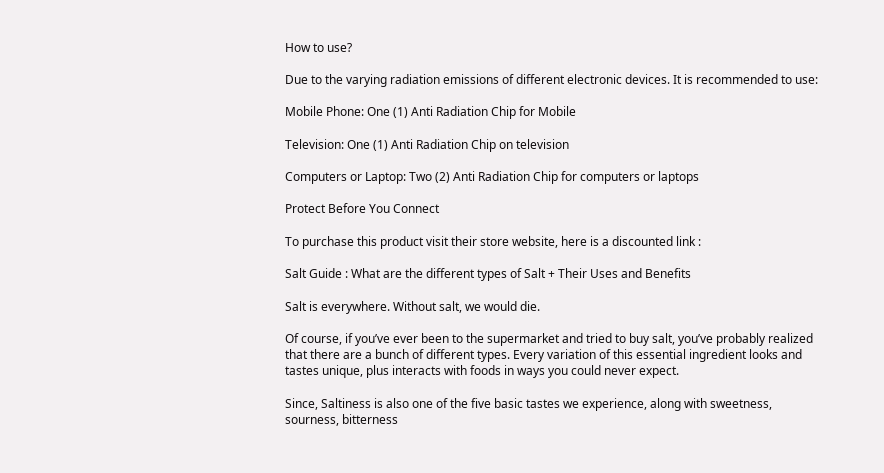How to use?

Due to the varying radiation emissions of different electronic devices. It is recommended to use:

Mobile Phone: One (1) Anti Radiation Chip for Mobile

Television: One (1) Anti Radiation Chip on television

Computers or Laptop: Two (2) Anti Radiation Chip for computers or laptops

Protect Before You Connect

To purchase this product visit their store website, here is a discounted link :

Salt Guide : What are the different types of Salt + Their Uses and Benefits

Salt is everywhere. Without salt, we would die.

Of course, if you’ve ever been to the supermarket and tried to buy salt, you’ve probably realized that there are a bunch of different types. Every variation of this essential ingredient looks and tastes unique, plus interacts with foods in ways you could never expect.

Since, Saltiness is also one of the five basic tastes we experience, along with sweetness, sourness, bitterness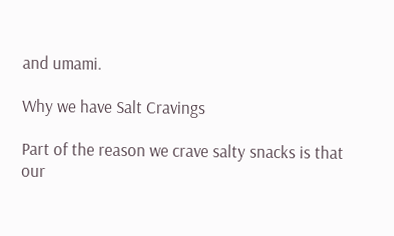and umami.

Why we have Salt Cravings

Part of the reason we crave salty snacks is that our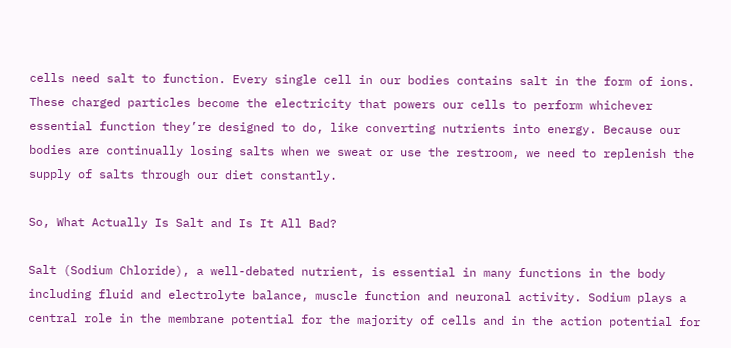cells need salt to function. Every single cell in our bodies contains salt in the form of ions. These charged particles become the electricity that powers our cells to perform whichever essential function they’re designed to do, like converting nutrients into energy. Because our bodies are continually losing salts when we sweat or use the restroom, we need to replenish the supply of salts through our diet constantly.

So, What Actually Is Salt and Is It All Bad?

Salt (Sodium Chloride), a well-debated nutrient, is essential in many functions in the body including fluid and electrolyte balance, muscle function and neuronal activity. Sodium plays a central role in the membrane potential for the majority of cells and in the action potential for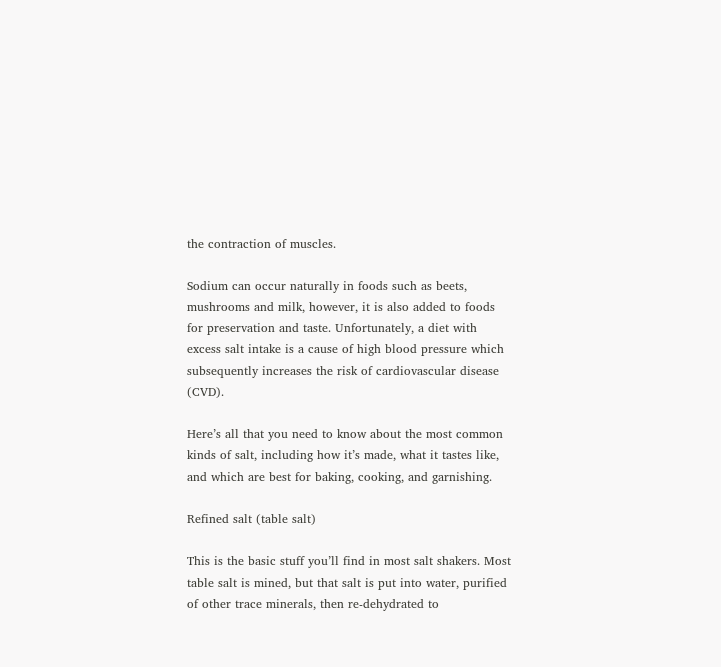the contraction of muscles.

Sodium can occur naturally in foods such as beets, mushrooms and milk, however, it is also added to foods for preservation and taste. Unfortunately, a diet with excess salt intake is a cause of high blood pressure which subsequently increases the risk of cardiovascular disease (CVD).

Here’s all that you need to know about the most common kinds of salt, including how it’s made, what it tastes like, and which are best for baking, cooking, and garnishing.

Refined salt (table salt)

This is the basic stuff you’ll find in most salt shakers. Most table salt is mined, but that salt is put into water, purified of other trace minerals, then re-dehydrated to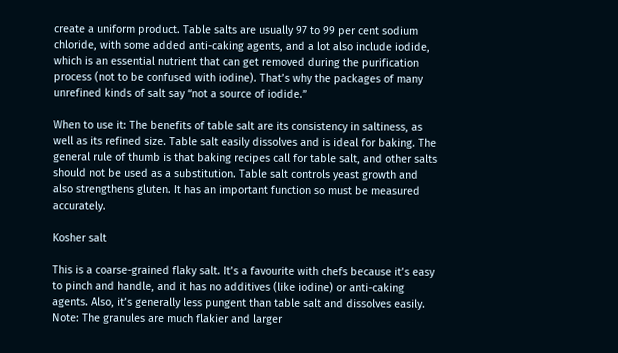create a uniform product. Table salts are usually 97 to 99 per cent sodium chloride, with some added anti-caking agents, and a lot also include iodide, which is an essential nutrient that can get removed during the purification process (not to be confused with iodine). That’s why the packages of many unrefined kinds of salt say “not a source of iodide.”

When to use it: The benefits of table salt are its consistency in saltiness, as well as its refined size. Table salt easily dissolves and is ideal for baking. The general rule of thumb is that baking recipes call for table salt, and other salts should not be used as a substitution. Table salt controls yeast growth and also strengthens gluten. It has an important function so must be measured accurately.

Kosher salt

This is a coarse-grained flaky salt. It’s a favourite with chefs because it’s easy to pinch and handle, and it has no additives (like iodine) or anti-caking agents. Also, it’s generally less pungent than table salt and dissolves easily. Note: The granules are much flakier and larger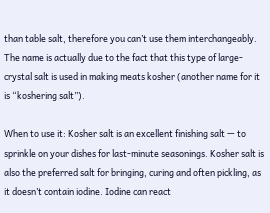than table salt, therefore you can’t use them interchangeably. The name is actually due to the fact that this type of large-crystal salt is used in making meats kosher (another name for it is “koshering salt”).

When to use it: Kosher salt is an excellent finishing salt — to sprinkle on your dishes for last-minute seasonings. Kosher salt is also the preferred salt for bringing, curing and often pickling, as it doesn’t contain iodine. Iodine can react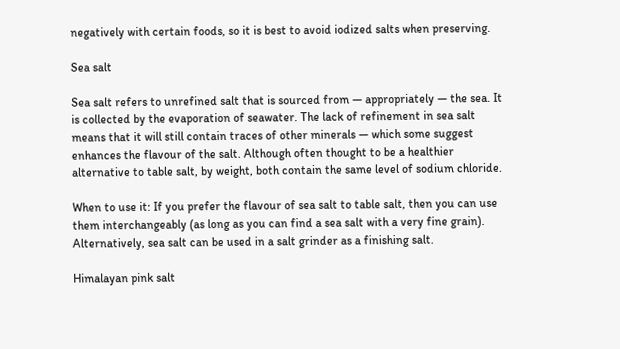negatively with certain foods, so it is best to avoid iodized salts when preserving.

Sea salt

Sea salt refers to unrefined salt that is sourced from — appropriately — the sea. It is collected by the evaporation of seawater. The lack of refinement in sea salt means that it will still contain traces of other minerals — which some suggest enhances the flavour of the salt. Although often thought to be a healthier alternative to table salt, by weight, both contain the same level of sodium chloride.

When to use it: If you prefer the flavour of sea salt to table salt, then you can use them interchangeably (as long as you can find a sea salt with a very fine grain). Alternatively, sea salt can be used in a salt grinder as a finishing salt.

Himalayan pink salt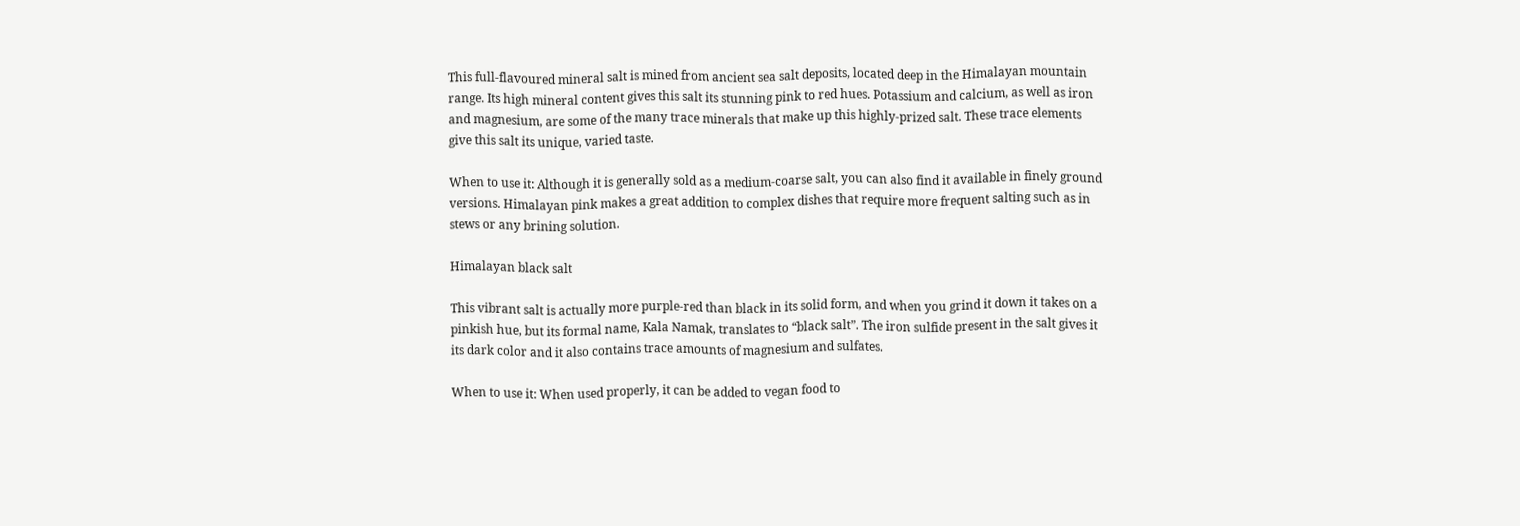This full-flavoured mineral salt is mined from ancient sea salt deposits, located deep in the Himalayan mountain range. Its high mineral content gives this salt its stunning pink to red hues. Potassium and calcium, as well as iron and magnesium, are some of the many trace minerals that make up this highly-prized salt. These trace elements give this salt its unique, varied taste.

When to use it: Although it is generally sold as a medium-coarse salt, you can also find it available in finely ground versions. Himalayan pink makes a great addition to complex dishes that require more frequent salting such as in stews or any brining solution.

Himalayan black salt

This vibrant salt is actually more purple-red than black in its solid form, and when you grind it down it takes on a pinkish hue, but its formal name, Kala Namak, translates to “black salt”. The iron sulfide present in the salt gives it its dark color and it also contains trace amounts of magnesium and sulfates.

When to use it: When used properly, it can be added to vegan food to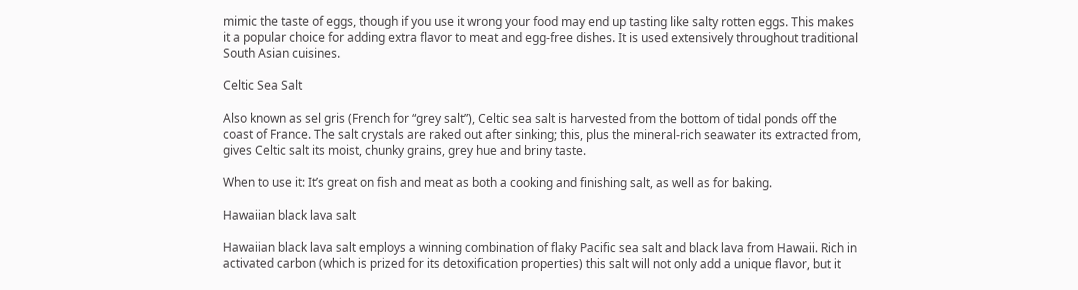mimic the taste of eggs, though if you use it wrong your food may end up tasting like salty rotten eggs. This makes it a popular choice for adding extra flavor to meat and egg-free dishes. It is used extensively throughout traditional South Asian cuisines.

Celtic Sea Salt

Also known as sel gris (French for “grey salt”), Celtic sea salt is harvested from the bottom of tidal ponds off the coast of France. The salt crystals are raked out after sinking; this, plus the mineral-rich seawater its extracted from, gives Celtic salt its moist, chunky grains, grey hue and briny taste.

When to use it: It’s great on fish and meat as both a cooking and finishing salt, as well as for baking.

Hawaiian black lava salt

Hawaiian black lava salt employs a winning combination of flaky Pacific sea salt and black lava from Hawaii. Rich in activated carbon (which is prized for its detoxification properties) this salt will not only add a unique flavor, but it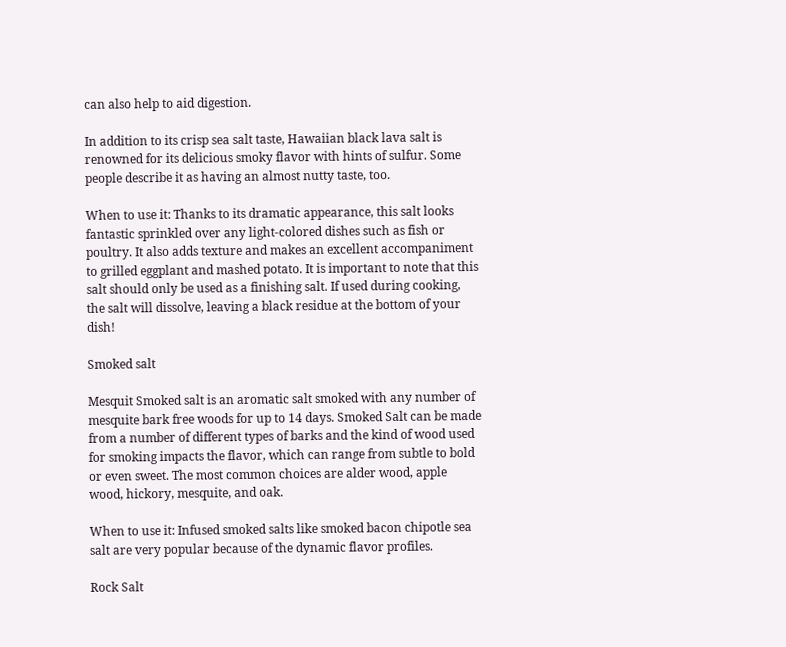can also help to aid digestion.

In addition to its crisp sea salt taste, Hawaiian black lava salt is renowned for its delicious smoky flavor with hints of sulfur. Some people describe it as having an almost nutty taste, too.

When to use it: Thanks to its dramatic appearance, this salt looks fantastic sprinkled over any light-colored dishes such as fish or poultry. It also adds texture and makes an excellent accompaniment to grilled eggplant and mashed potato. It is important to note that this salt should only be used as a finishing salt. If used during cooking, the salt will dissolve, leaving a black residue at the bottom of your dish!

Smoked salt

Mesquit Smoked salt is an aromatic salt smoked with any number of mesquite bark free woods for up to 14 days. Smoked Salt can be made from a number of different types of barks and the kind of wood used for smoking impacts the flavor, which can range from subtle to bold or even sweet. The most common choices are alder wood, apple wood, hickory, mesquite, and oak.

When to use it: Infused smoked salts like smoked bacon chipotle sea salt are very popular because of the dynamic flavor profiles.

Rock Salt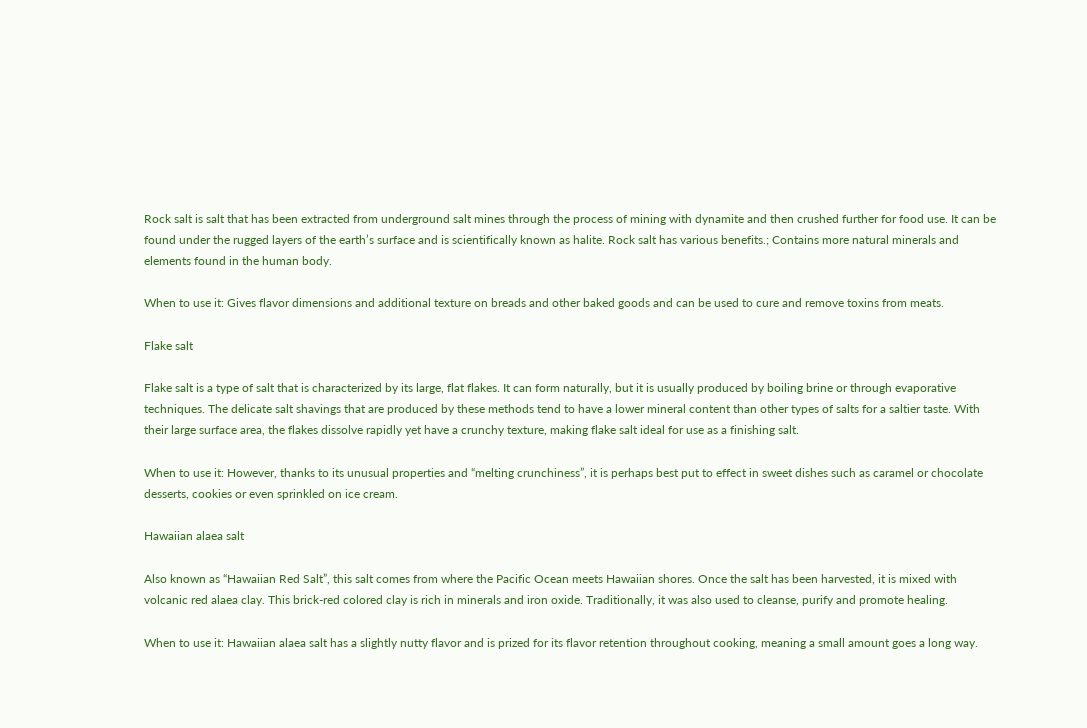Rock salt is salt that has been extracted from underground salt mines through the process of mining with dynamite and then crushed further for food use. It can be found under the rugged layers of the earth’s surface and is scientifically known as halite. Rock salt has various benefits.; Contains more natural minerals and elements found in the human body.

When to use it: Gives flavor dimensions and additional texture on breads and other baked goods and can be used to cure and remove toxins from meats.

Flake salt

Flake salt is a type of salt that is characterized by its large, flat flakes. It can form naturally, but it is usually produced by boiling brine or through evaporative techniques. The delicate salt shavings that are produced by these methods tend to have a lower mineral content than other types of salts for a saltier taste. With their large surface area, the flakes dissolve rapidly yet have a crunchy texture, making flake salt ideal for use as a finishing salt.

When to use it: However, thanks to its unusual properties and “melting crunchiness”, it is perhaps best put to effect in sweet dishes such as caramel or chocolate desserts, cookies or even sprinkled on ice cream.

Hawaiian alaea salt

Also known as “Hawaiian Red Salt”, this salt comes from where the Pacific Ocean meets Hawaiian shores. Once the salt has been harvested, it is mixed with volcanic red alaea clay. This brick-red colored clay is rich in minerals and iron oxide. Traditionally, it was also used to cleanse, purify and promote healing.

When to use it: Hawaiian alaea salt has a slightly nutty flavor and is prized for its flavor retention throughout cooking, meaning a small amount goes a long way.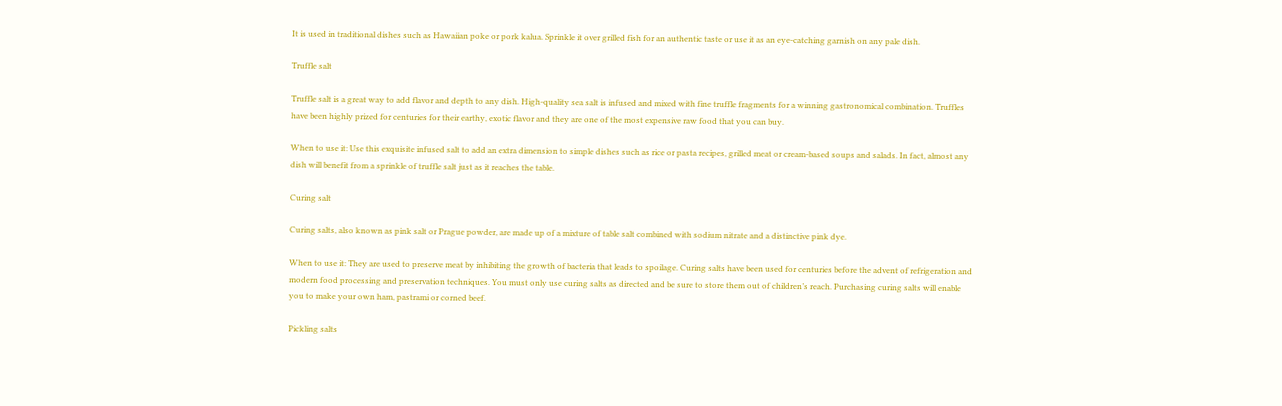It is used in traditional dishes such as Hawaiian poke or pork kalua. Sprinkle it over grilled fish for an authentic taste or use it as an eye-catching garnish on any pale dish.

Truffle salt

Truffle salt is a great way to add flavor and depth to any dish. High-quality sea salt is infused and mixed with fine truffle fragments for a winning gastronomical combination. Truffles have been highly prized for centuries for their earthy, exotic flavor and they are one of the most expensive raw food that you can buy.

When to use it: Use this exquisite infused salt to add an extra dimension to simple dishes such as rice or pasta recipes, grilled meat or cream-based soups and salads. In fact, almost any dish will benefit from a sprinkle of truffle salt just as it reaches the table.

Curing salt

Curing salts, also known as pink salt or Prague powder, are made up of a mixture of table salt combined with sodium nitrate and a distinctive pink dye.

When to use it: They are used to preserve meat by inhibiting the growth of bacteria that leads to spoilage. Curing salts have been used for centuries before the advent of refrigeration and modern food processing and preservation techniques. You must only use curing salts as directed and be sure to store them out of children’s reach. Purchasing curing salts will enable you to make your own ham, pastrami or corned beef.

Pickling salts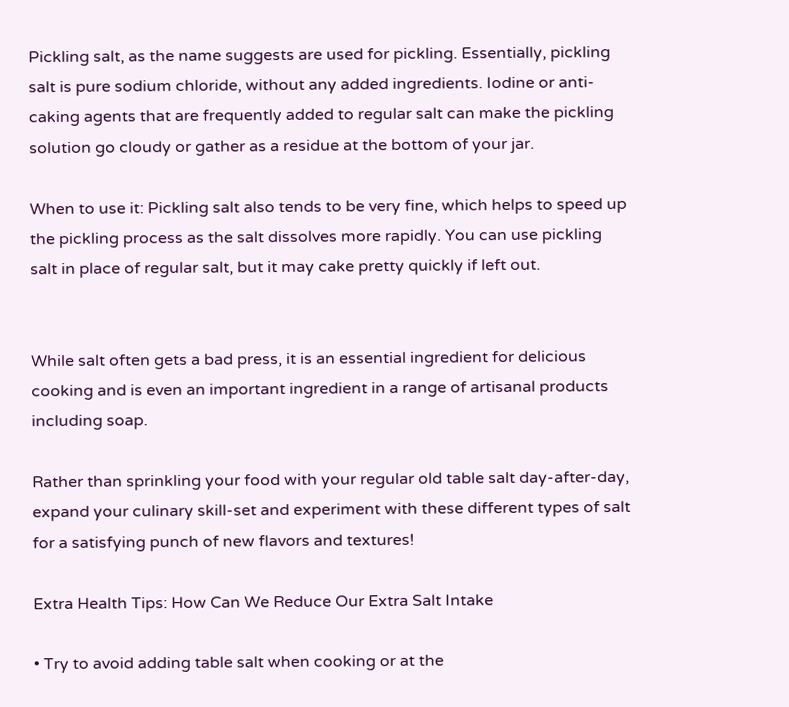Pickling salt, as the name suggests are used for pickling. Essentially, pickling salt is pure sodium chloride, without any added ingredients. Iodine or anti-caking agents that are frequently added to regular salt can make the pickling solution go cloudy or gather as a residue at the bottom of your jar.

When to use it: Pickling salt also tends to be very fine, which helps to speed up the pickling process as the salt dissolves more rapidly. You can use pickling salt in place of regular salt, but it may cake pretty quickly if left out.


While salt often gets a bad press, it is an essential ingredient for delicious cooking and is even an important ingredient in a range of artisanal products including soap.

Rather than sprinkling your food with your regular old table salt day-after-day, expand your culinary skill-set and experiment with these different types of salt for a satisfying punch of new flavors and textures!

Extra Health Tips: How Can We Reduce Our Extra Salt Intake

• Try to avoid adding table salt when cooking or at the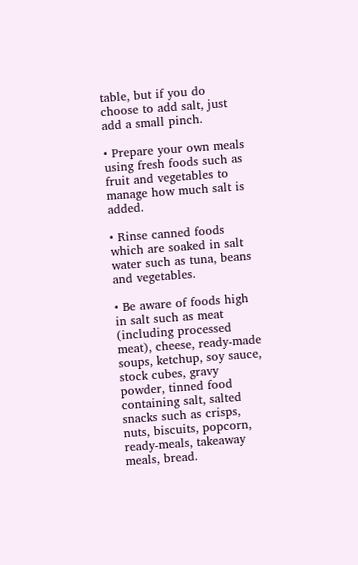table, but if you do choose to add salt, just add a small pinch.

• Prepare your own meals using fresh foods such as fruit and vegetables to manage how much salt is added.

• Rinse canned foods which are soaked in salt water such as tuna, beans and vegetables.

• Be aware of foods high in salt such as meat (including processed meat), cheese, ready-made soups, ketchup, soy sauce, stock cubes, gravy powder, tinned food containing salt, salted snacks such as crisps, nuts, biscuits, popcorn, ready-meals, takeaway meals, bread.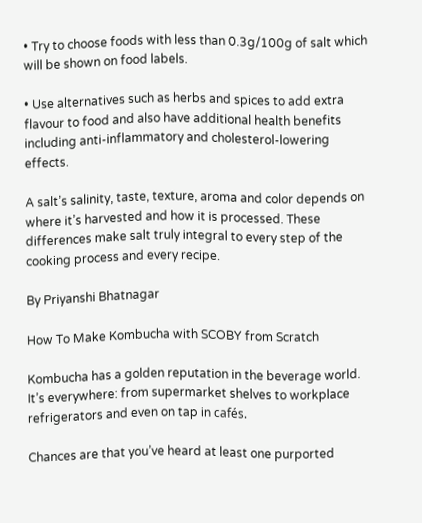• Try to choose foods with less than 0.3g/100g of salt which will be shown on food labels.

• Use alternatives such as herbs and spices to add extra flavour to food and also have additional health benefits including anti-inflammatory and cholesterol-lowering effects.

A salt’s salinity, taste, texture, aroma and color depends on where it’s harvested and how it is processed. These differences make salt truly integral to every step of the cooking process and every recipe.

By Priyanshi Bhatnagar

How To Make Kombucha with SCOBY from Scratch

Kombucha has a golden reputation in the beverage world. It’s everywhere: from supermarket shelves to workplace refrigerators and even on tap in cafés.

Chances are that you’ve heard at least one purported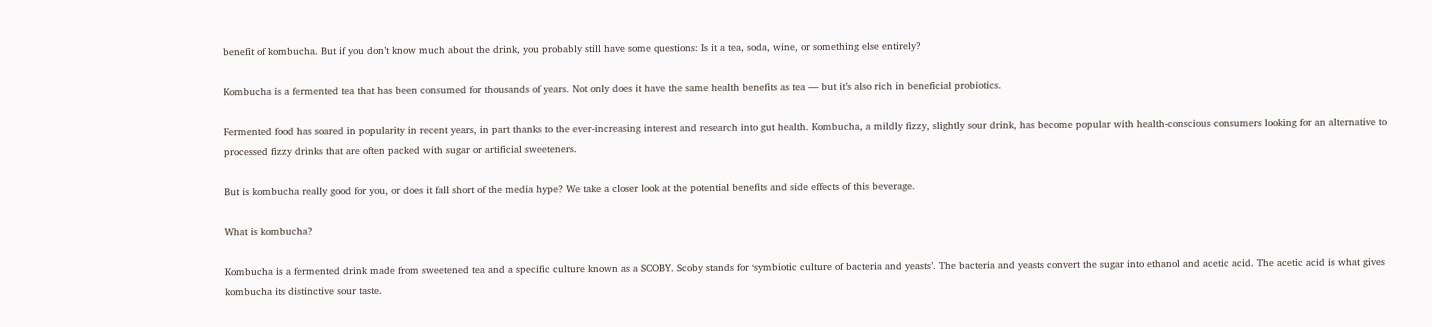benefit of kombucha. But if you don’t know much about the drink, you probably still have some questions: Is it a tea, soda, wine, or something else entirely?

Kombucha is a fermented tea that has been consumed for thousands of years. Not only does it have the same health benefits as tea — but it’s also rich in beneficial probiotics.

Fermented food has soared in popularity in recent years, in part thanks to the ever-increasing interest and research into gut health. Kombucha, a mildly fizzy, slightly sour drink, has become popular with health-conscious consumers looking for an alternative to processed fizzy drinks that are often packed with sugar or artificial sweeteners.

But is kombucha really good for you, or does it fall short of the media hype? We take a closer look at the potential benefits and side effects of this beverage.

What is kombucha?

Kombucha is a fermented drink made from sweetened tea and a specific culture known as a SCOBY. Scoby stands for ‘symbiotic culture of bacteria and yeasts’. The bacteria and yeasts convert the sugar into ethanol and acetic acid. The acetic acid is what gives kombucha its distinctive sour taste.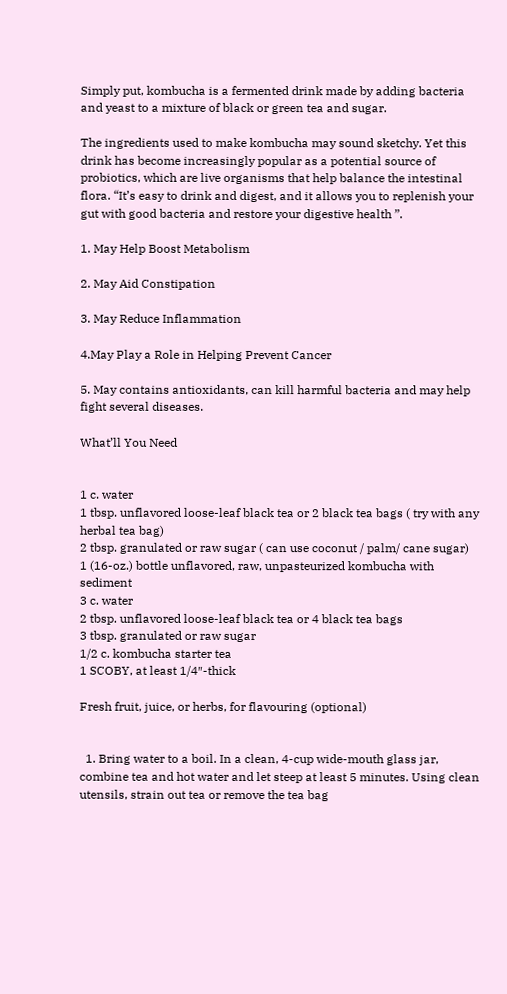Simply put, kombucha is a fermented drink made by adding bacteria and yeast to a mixture of black or green tea and sugar.

The ingredients used to make kombucha may sound sketchy. Yet this drink has become increasingly popular as a potential source of probiotics, which are live organisms that help balance the intestinal flora. “It’s easy to drink and digest, and it allows you to replenish your gut with good bacteria and restore your digestive health ”.

1. May Help Boost Metabolism

2. May Aid Constipation

3. May Reduce Inflammation

4.May Play a Role in Helping Prevent Cancer

5. May contains antioxidants, can kill harmful bacteria and may help fight several diseases.

What’ll You Need


1 c. water
1 tbsp. unflavored loose-leaf black tea or 2 black tea bags ( try with any herbal tea bag)
2 tbsp. granulated or raw sugar ( can use coconut / palm/ cane sugar)
1 (16-oz.) bottle unflavored, raw, unpasteurized kombucha with sediment
3 c. water
2 tbsp. unflavored loose-leaf black tea or 4 black tea bags
3 tbsp. granulated or raw sugar
1/2 c. kombucha starter tea
1 SCOBY, at least 1/4″-thick

Fresh fruit, juice, or herbs, for flavouring (optional)


  1. Bring water to a boil. In a clean, 4-cup wide-mouth glass jar, combine tea and hot water and let steep at least 5 minutes. Using clean utensils, strain out tea or remove the tea bag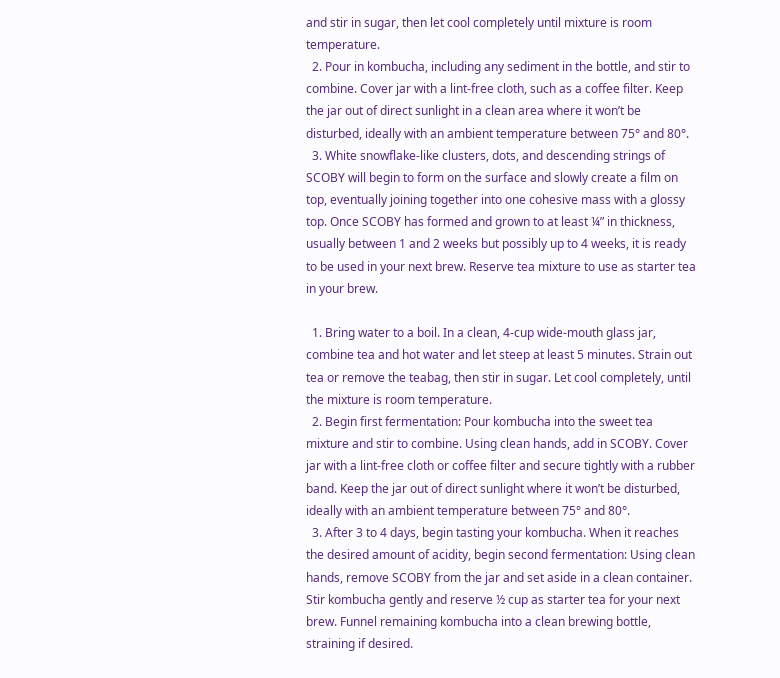and stir in sugar, then let cool completely until mixture is room temperature.
  2. Pour in kombucha, including any sediment in the bottle, and stir to combine. Cover jar with a lint-free cloth, such as a coffee filter. Keep the jar out of direct sunlight in a clean area where it won’t be disturbed, ideally with an ambient temperature between 75° and 80°.
  3. White snowflake-like clusters, dots, and descending strings of SCOBY will begin to form on the surface and slowly create a film on top, eventually joining together into one cohesive mass with a glossy top. Once SCOBY has formed and grown to at least ¼” in thickness, usually between 1 and 2 weeks but possibly up to 4 weeks, it is ready to be used in your next brew. Reserve tea mixture to use as starter tea in your brew.

  1. Bring water to a boil. In a clean, 4-cup wide-mouth glass jar, combine tea and hot water and let steep at least 5 minutes. Strain out tea or remove the teabag, then stir in sugar. Let cool completely, until the mixture is room temperature.
  2. Begin first fermentation: Pour kombucha into the sweet tea mixture and stir to combine. Using clean hands, add in SCOBY. Cover jar with a lint-free cloth or coffee filter and secure tightly with a rubber band. Keep the jar out of direct sunlight where it won’t be disturbed, ideally with an ambient temperature between 75° and 80°.
  3. After 3 to 4 days, begin tasting your kombucha. When it reaches the desired amount of acidity, begin second fermentation: Using clean hands, remove SCOBY from the jar and set aside in a clean container. Stir kombucha gently and reserve ½ cup as starter tea for your next brew. Funnel remaining kombucha into a clean brewing bottle, straining if desired.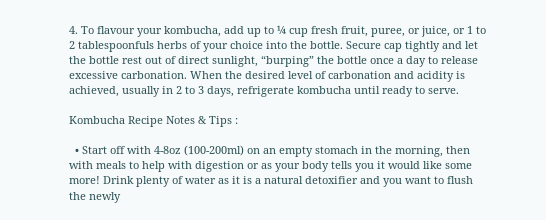4. To flavour your kombucha, add up to ¼ cup fresh fruit, puree, or juice, or 1 to 2 tablespoonfuls herbs of your choice into the bottle. Secure cap tightly and let the bottle rest out of direct sunlight, “burping” the bottle once a day to release excessive carbonation. When the desired level of carbonation and acidity is achieved, usually in 2 to 3 days, refrigerate kombucha until ready to serve.

Kombucha Recipe Notes & Tips :

  • Start off with 4-8oz (100-200ml) on an empty stomach in the morning, then with meals to help with digestion or as your body tells you it would like some more! Drink plenty of water as it is a natural detoxifier and you want to flush the newly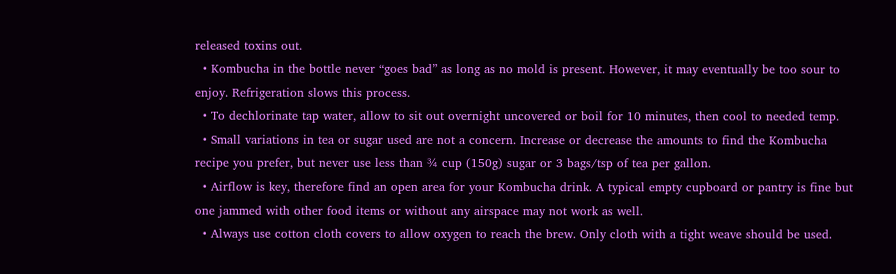released toxins out.
  • Kombucha in the bottle never “goes bad” as long as no mold is present. However, it may eventually be too sour to enjoy. Refrigeration slows this process.
  • To dechlorinate tap water, allow to sit out overnight uncovered or boil for 10 minutes, then cool to needed temp.
  • Small variations in tea or sugar used are not a concern. Increase or decrease the amounts to find the Kombucha recipe you prefer, but never use less than ¾ cup (150g) sugar or 3 bags/tsp of tea per gallon.
  • Airflow is key, therefore find an open area for your Kombucha drink. A typical empty cupboard or pantry is fine but one jammed with other food items or without any airspace may not work as well.
  • Always use cotton cloth covers to allow oxygen to reach the brew. Only cloth with a tight weave should be used.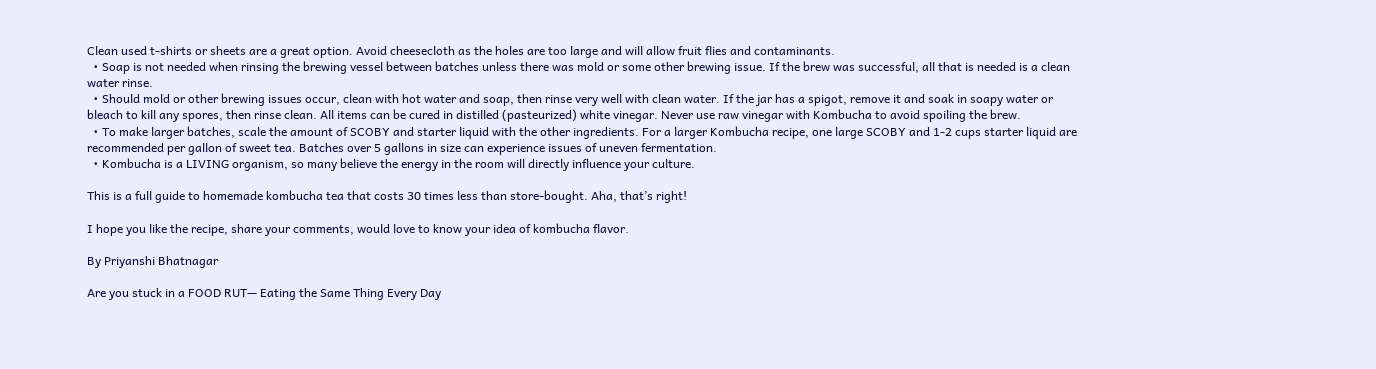Clean used t-shirts or sheets are a great option. Avoid cheesecloth as the holes are too large and will allow fruit flies and contaminants.
  • Soap is not needed when rinsing the brewing vessel between batches unless there was mold or some other brewing issue. If the brew was successful, all that is needed is a clean water rinse.
  • Should mold or other brewing issues occur, clean with hot water and soap, then rinse very well with clean water. If the jar has a spigot, remove it and soak in soapy water or bleach to kill any spores, then rinse clean. All items can be cured in distilled (pasteurized) white vinegar. Never use raw vinegar with Kombucha to avoid spoiling the brew.
  • To make larger batches, scale the amount of SCOBY and starter liquid with the other ingredients. For a larger Kombucha recipe, one large SCOBY and 1-2 cups starter liquid are recommended per gallon of sweet tea. Batches over 5 gallons in size can experience issues of uneven fermentation.
  • Kombucha is a LIVING organism, so many believe the energy in the room will directly influence your culture.

This is a full guide to homemade kombucha tea that costs 30 times less than store-bought. Aha, that’s right!

I hope you like the recipe, share your comments, would love to know your idea of kombucha flavor.

By Priyanshi Bhatnagar

Are you stuck in a FOOD RUT— Eating the Same Thing Every Day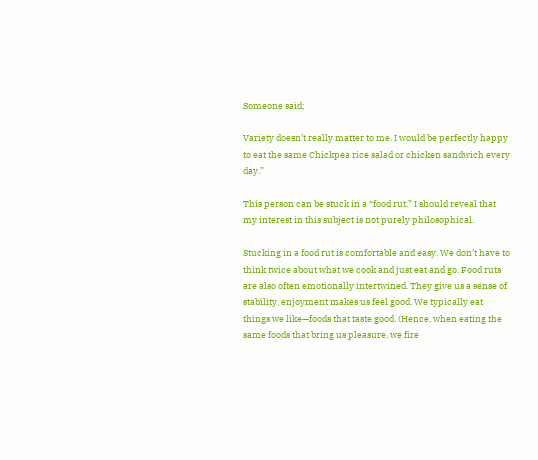Someone said;

Variety doesn’t really matter to me. I would be perfectly happy to eat the same Chickpea rice salad or chicken sandwich every day.”

This person can be stuck in a “food rut.” I should reveal that my interest in this subject is not purely philosophical.

Stucking in a food rut is comfortable and easy. We don’t have to think twice about what we cook and just eat and go. Food ruts are also often emotionally intertwined. They give us a sense of stability, enjoyment makes us feel good. We typically eat things we like—foods that taste good. (Hence, when eating the same foods that bring us pleasure, we fire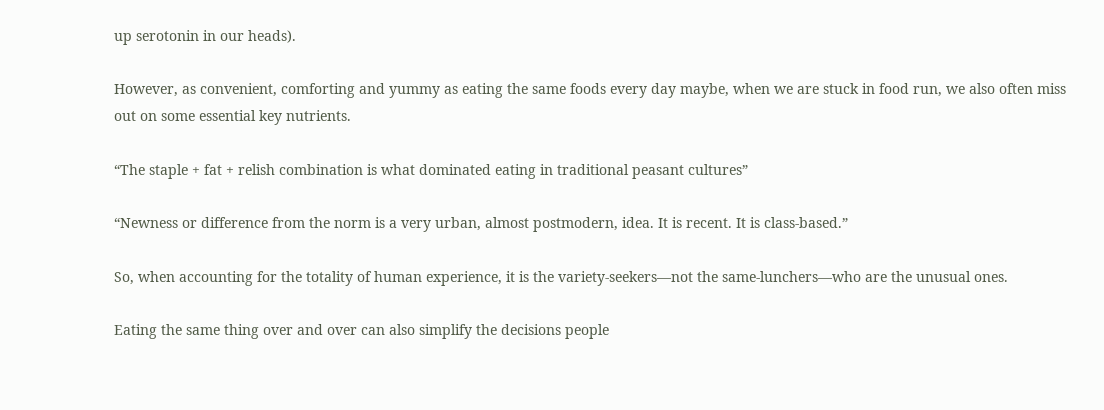up serotonin in our heads).

However, as convenient, comforting and yummy as eating the same foods every day maybe, when we are stuck in food run, we also often miss out on some essential key nutrients.

“The staple + fat + relish combination is what dominated eating in traditional peasant cultures”

“Newness or difference from the norm is a very urban, almost postmodern, idea. It is recent. It is class-based.”

So, when accounting for the totality of human experience, it is the variety-seekers—not the same-lunchers—who are the unusual ones.

Eating the same thing over and over can also simplify the decisions people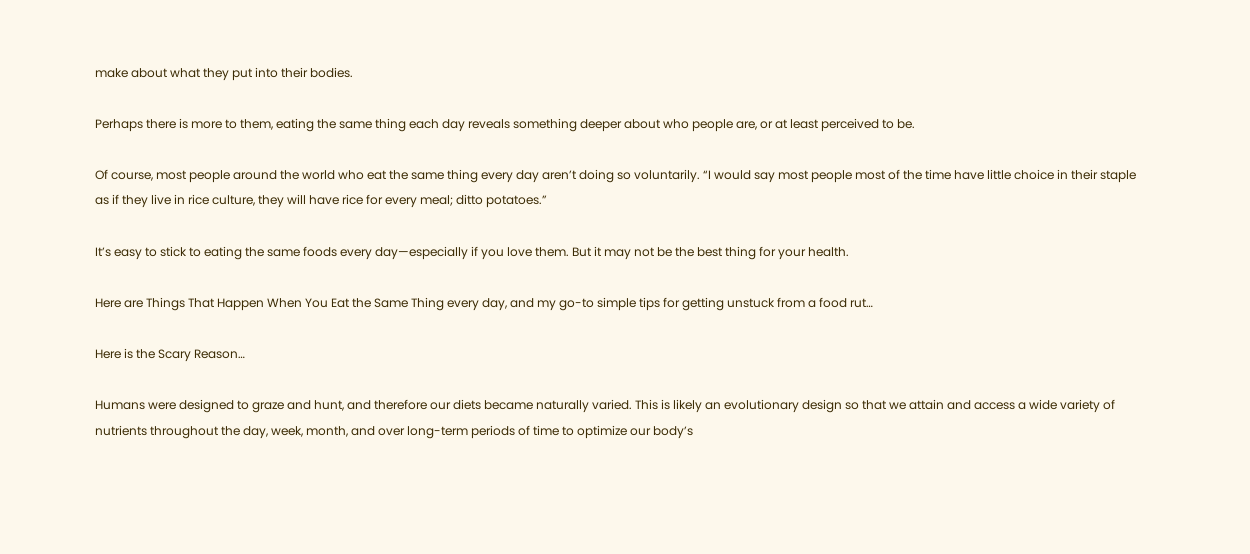make about what they put into their bodies.

Perhaps there is more to them, eating the same thing each day reveals something deeper about who people are, or at least perceived to be.

Of course, most people around the world who eat the same thing every day aren’t doing so voluntarily. “I would say most people most of the time have little choice in their staple as if they live in rice culture, they will have rice for every meal; ditto potatoes.”

It’s easy to stick to eating the same foods every day—especially if you love them. But it may not be the best thing for your health.

Here are Things That Happen When You Eat the Same Thing every day, and my go-to simple tips for getting unstuck from a food rut…

Here is the Scary Reason…

Humans were designed to graze and hunt, and therefore our diets became naturally varied. This is likely an evolutionary design so that we attain and access a wide variety of nutrients throughout the day, week, month, and over long-term periods of time to optimize our body’s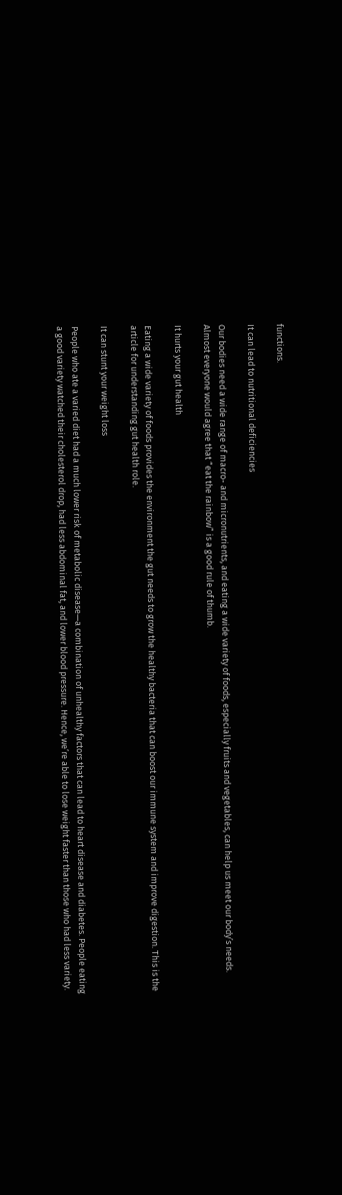functions.

It can lead to nutritional deficiencies

Our bodies need a wide range of macro- and micronutrients, and eating a wide variety of foods, especially fruits and vegetables, can help us meet our body’s needs. Almost everyone would agree that “eat the rainbow” is a good rule of thumb.

It hurts your gut health

Eating a wide variety of foods provides the environment the gut needs to grow the healthy bacteria that can boost our immune system and improve digestion. This is the article for understanding gut health role.

It can stunt your weight loss

People who ate a varied diet had a much lower risk of metabolic disease—a combination of unhealthy factors that can lead to heart disease and diabetes. People eating a good variety watched their cholesterol drop, had less abdominal fat, and lower blood pressure. Hence, we’re able to lose weight faster than those who had less variety.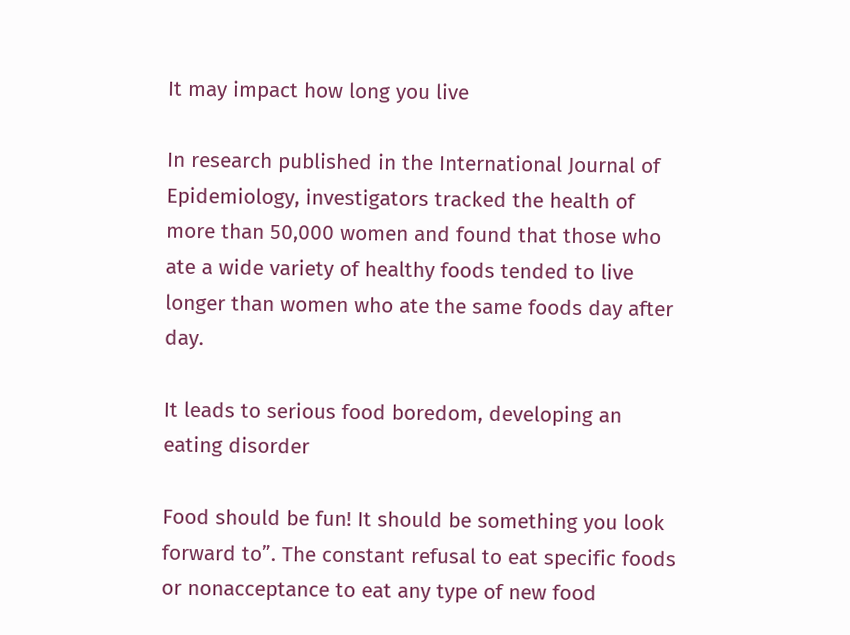It may impact how long you live

In research published in the International Journal of Epidemiology, investigators tracked the health of more than 50,000 women and found that those who ate a wide variety of healthy foods tended to live longer than women who ate the same foods day after day.

It leads to serious food boredom, developing an eating disorder

Food should be fun! It should be something you look forward to”. The constant refusal to eat specific foods or nonacceptance to eat any type of new food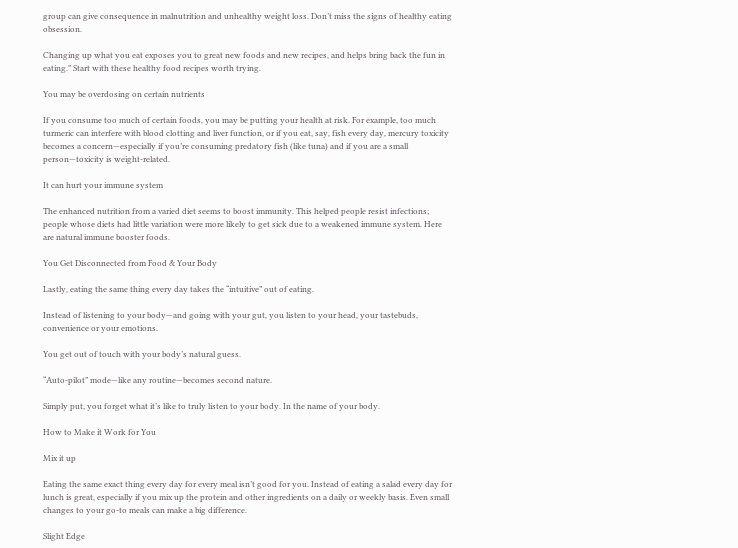group can give consequence in malnutrition and unhealthy weight loss. Don’t miss the signs of healthy eating obsession.

Changing up what you eat exposes you to great new foods and new recipes, and helps bring back the fun in eating.” Start with these healthy food recipes worth trying.

You may be overdosing on certain nutrients

If you consume too much of certain foods, you may be putting your health at risk. For example, too much turmeric can interfere with blood clotting and liver function, or if you eat, say, fish every day, mercury toxicity becomes a concern—especially if you’re consuming predatory fish (like tuna) and if you are a small person—toxicity is weight-related.

It can hurt your immune system

The enhanced nutrition from a varied diet seems to boost immunity. This helped people resist infections; people whose diets had little variation were more likely to get sick due to a weakened immune system. Here are natural immune booster foods.

You Get Disconnected from Food & Your Body

Lastly, eating the same thing every day takes the “intuitive” out of eating.

Instead of listening to your body—and going with your gut, you listen to your head, your tastebuds, convenience or your emotions.

You get out of touch with your body’s natural guess.

“Auto-pilot” mode—like any routine—becomes second nature.

Simply put, you forget what it’s like to truly listen to your body. In the name of your body.

How to Make it Work for You

Mix it up

Eating the same exact thing every day for every meal isn’t good for you. Instead of eating a salad every day for lunch is great, especially if you mix up the protein and other ingredients on a daily or weekly basis. Even small changes to your go-to meals can make a big difference.

Slight Edge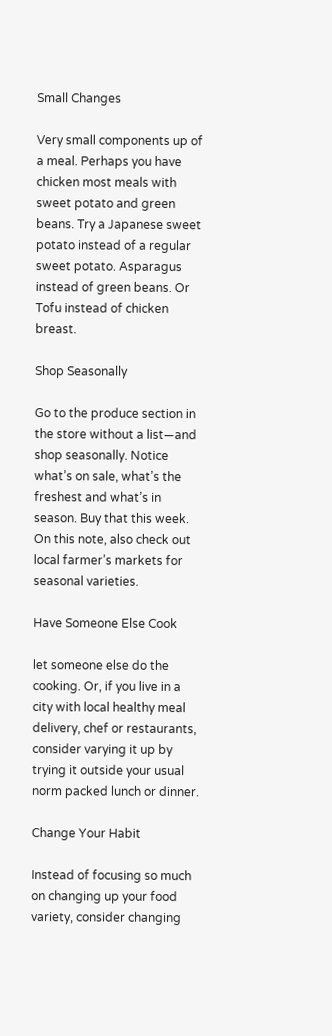Small Changes

Very small components up of a meal. Perhaps you have chicken most meals with sweet potato and green beans. Try a Japanese sweet potato instead of a regular sweet potato. Asparagus instead of green beans. Or Tofu instead of chicken breast.

Shop Seasonally

Go to the produce section in the store without a list—and shop seasonally. Notice what’s on sale, what’s the freshest and what’s in season. Buy that this week. On this note, also check out local farmer’s markets for seasonal varieties.

Have Someone Else Cook

let someone else do the cooking. Or, if you live in a city with local healthy meal delivery, chef or restaurants, consider varying it up by trying it outside your usual norm packed lunch or dinner.

Change Your Habit

Instead of focusing so much on changing up your food variety, consider changing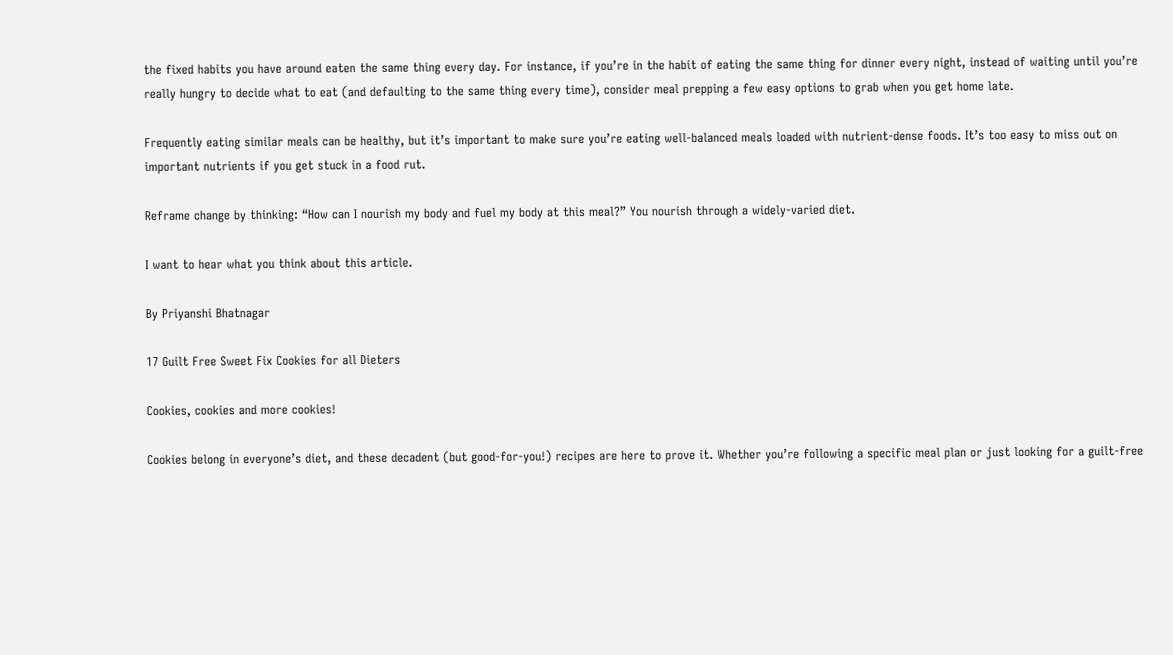the fixed habits you have around eaten the same thing every day. For instance, if you’re in the habit of eating the same thing for dinner every night, instead of waiting until you’re really hungry to decide what to eat (and defaulting to the same thing every time), consider meal prepping a few easy options to grab when you get home late.

Frequently eating similar meals can be healthy, but it’s important to make sure you’re eating well-balanced meals loaded with nutrient-dense foods. It’s too easy to miss out on important nutrients if you get stuck in a food rut.

Reframe change by thinking: “How can I nourish my body and fuel my body at this meal?” You nourish through a widely-varied diet.

I want to hear what you think about this article.

By Priyanshi Bhatnagar

17 Guilt Free Sweet Fix Cookies for all Dieters

Cookies, cookies and more cookies!

Cookies belong in everyone’s diet, and these decadent (but good-for-you!) recipes are here to prove it. Whether you’re following a specific meal plan or just looking for a guilt-free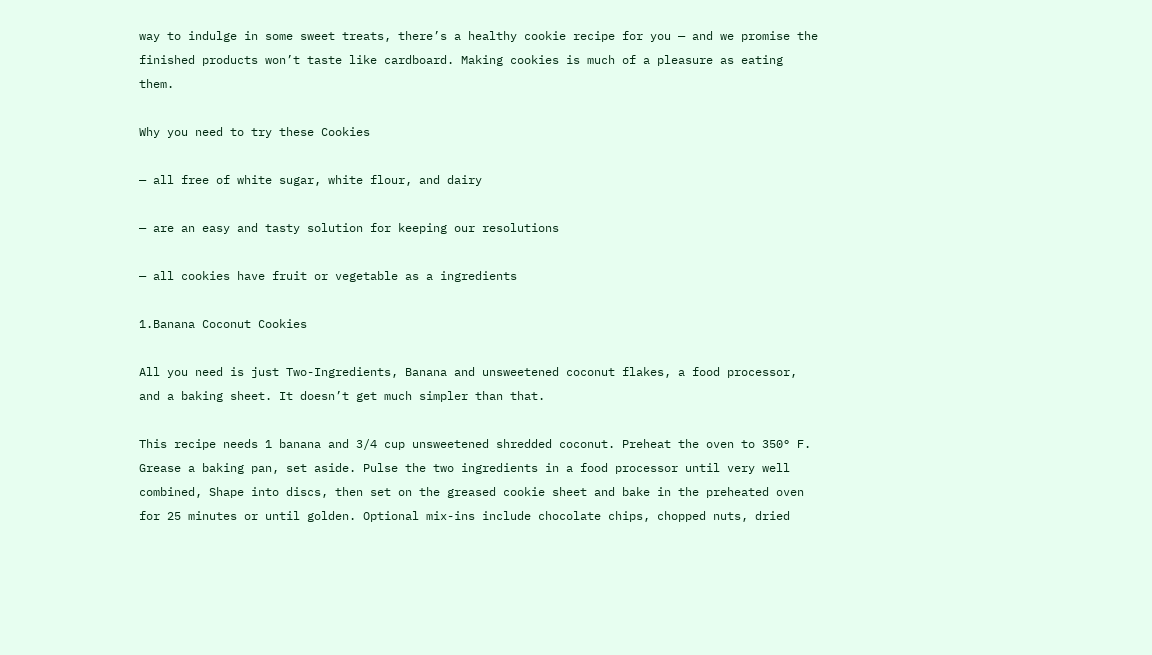way to indulge in some sweet treats, there’s a healthy cookie recipe for you — and we promise the finished products won’t taste like cardboard. Making cookies is much of a pleasure as eating them.

Why you need to try these Cookies

— all free of white sugar, white flour, and dairy

— are an easy and tasty solution for keeping our resolutions

— all cookies have fruit or vegetable as a ingredients

1.Banana Coconut Cookies

All you need is just Two-Ingredients, Banana and unsweetened coconut flakes, a food processor, and a baking sheet. It doesn’t get much simpler than that.

This recipe needs 1 banana and 3/4 cup unsweetened shredded coconut. Preheat the oven to 350° F. Grease a baking pan, set aside. Pulse the two ingredients in a food processor until very well combined, Shape into discs, then set on the greased cookie sheet and bake in the preheated oven for 25 minutes or until golden. Optional mix-ins include chocolate chips, chopped nuts, dried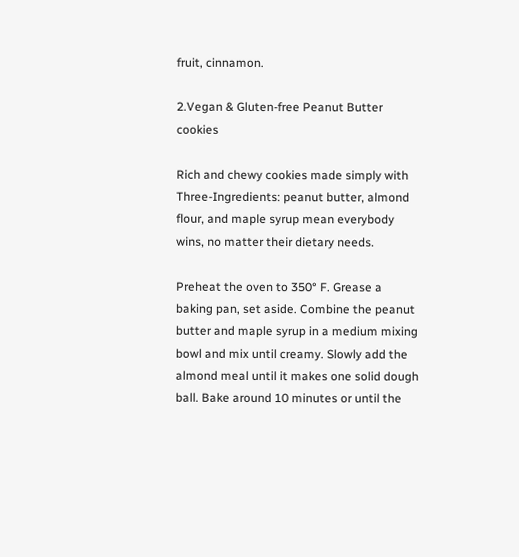fruit, cinnamon.

2.Vegan & Gluten-free Peanut Butter cookies

Rich and chewy cookies made simply with Three-Ingredients: peanut butter, almond flour, and maple syrup mean everybody wins, no matter their dietary needs.

Preheat the oven to 350° F. Grease a baking pan, set aside. Combine the peanut butter and maple syrup in a medium mixing bowl and mix until creamy. Slowly add the almond meal until it makes one solid dough ball. Bake around 10 minutes or until the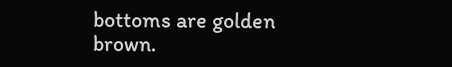bottoms are golden brown.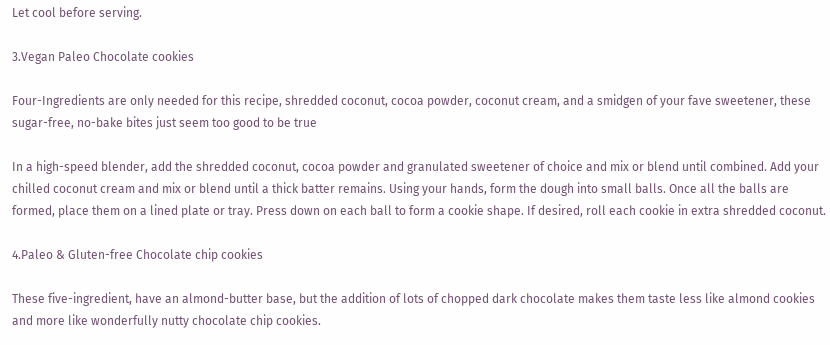Let cool before serving.

3.Vegan Paleo Chocolate cookies

Four-Ingredients are only needed for this recipe, shredded coconut, cocoa powder, coconut cream, and a smidgen of your fave sweetener, these sugar-free, no-bake bites just seem too good to be true

In a high-speed blender, add the shredded coconut, cocoa powder and granulated sweetener of choice and mix or blend until combined. Add your chilled coconut cream and mix or blend until a thick batter remains. Using your hands, form the dough into small balls. Once all the balls are formed, place them on a lined plate or tray. Press down on each ball to form a cookie shape. If desired, roll each cookie in extra shredded coconut.

4.Paleo & Gluten-free Chocolate chip cookies

These five-ingredient, have an almond-butter base, but the addition of lots of chopped dark chocolate makes them taste less like almond cookies and more like wonderfully nutty chocolate chip cookies.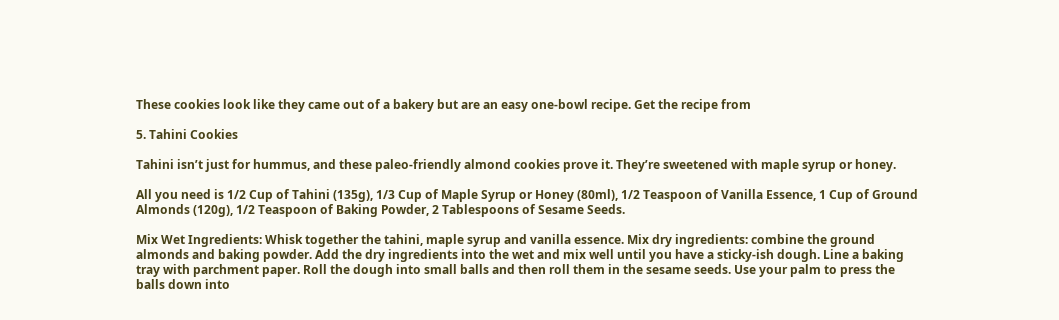These cookies look like they came out of a bakery but are an easy one-bowl recipe. Get the recipe from

5. Tahini Cookies

Tahini isn’t just for hummus, and these paleo-friendly almond cookies prove it. They’re sweetened with maple syrup or honey.

All you need is 1/2 Cup of Tahini (135g), 1/3 Cup of Maple Syrup or Honey (80ml), 1/2 Teaspoon of Vanilla Essence, 1 Cup of Ground Almonds (120g), 1/2 Teaspoon of Baking Powder, 2 Tablespoons of Sesame Seeds.

Mix Wet Ingredients: Whisk together the tahini, maple syrup and vanilla essence. Mix dry ingredients: combine the ground almonds and baking powder. Add the dry ingredients into the wet and mix well until you have a sticky-ish dough. Line a baking tray with parchment paper. Roll the dough into small balls and then roll them in the sesame seeds. Use your palm to press the balls down into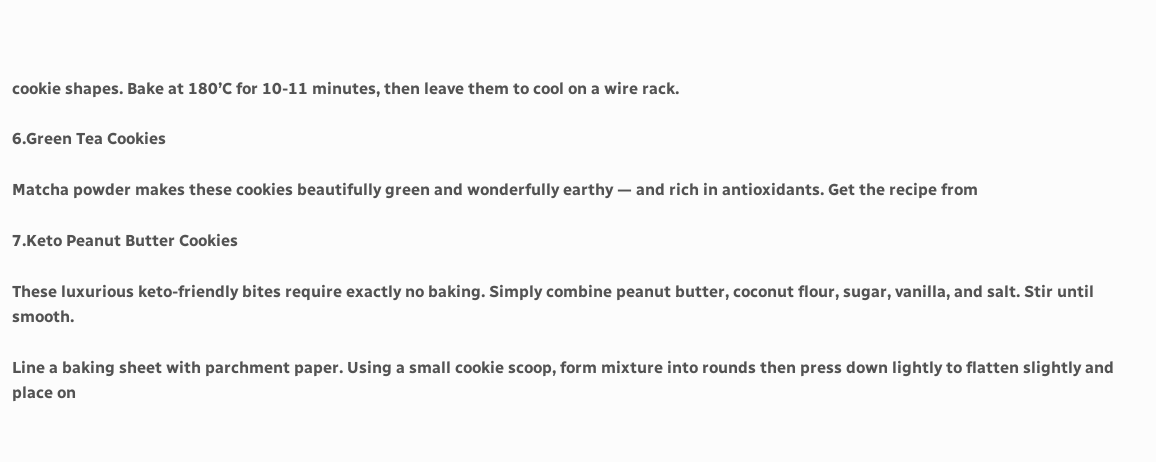cookie shapes. Bake at 180’C for 10-11 minutes, then leave them to cool on a wire rack.

6.Green Tea Cookies

Matcha powder makes these cookies beautifully green and wonderfully earthy — and rich in antioxidants. Get the recipe from

7.Keto Peanut Butter Cookies

These luxurious keto-friendly bites require exactly no baking. Simply combine peanut butter, coconut flour, sugar, vanilla, and salt. Stir until smooth.

Line a baking sheet with parchment paper. Using a small cookie scoop, form mixture into rounds then press down lightly to flatten slightly and place on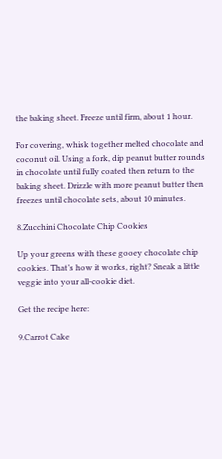the baking sheet. Freeze until firm, about 1 hour.

For covering, whisk together melted chocolate and coconut oil. Using a fork, dip peanut butter rounds in chocolate until fully coated then return to the baking sheet. Drizzle with more peanut butter then freezes until chocolate sets, about 10 minutes.

8.Zucchini Chocolate Chip Cookies

Up your greens with these gooey chocolate chip cookies. That’s how it works, right? Sneak a little veggie into your all-cookie diet.

Get the recipe here:

9.Carrot Cake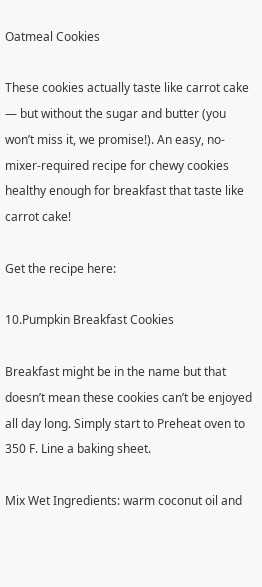Oatmeal Cookies

These cookies actually taste like carrot cake — but without the sugar and butter (you won’t miss it, we promise!). An easy, no-mixer-required recipe for chewy cookies healthy enough for breakfast that taste like carrot cake!

Get the recipe here:

10.Pumpkin Breakfast Cookies

Breakfast might be in the name but that doesn’t mean these cookies can’t be enjoyed all day long. Simply start to Preheat oven to 350 F. Line a baking sheet.

Mix Wet Ingredients: warm coconut oil and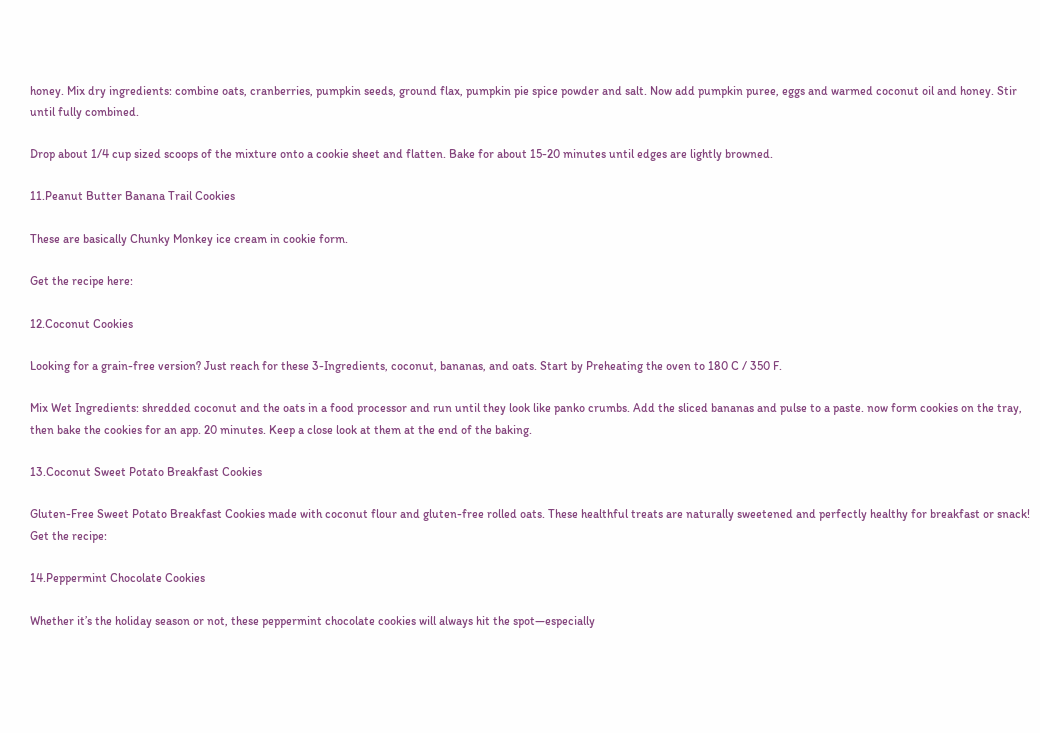honey. Mix dry ingredients: combine oats, cranberries, pumpkin seeds, ground flax, pumpkin pie spice powder and salt. Now add pumpkin puree, eggs and warmed coconut oil and honey. Stir until fully combined.

Drop about 1/4 cup sized scoops of the mixture onto a cookie sheet and flatten. Bake for about 15-20 minutes until edges are lightly browned.

11.Peanut Butter Banana Trail Cookies

These are basically Chunky Monkey ice cream in cookie form.

Get the recipe here:

12.Coconut Cookies

Looking for a grain-free version? Just reach for these 3-Ingredients, coconut, bananas, and oats. Start by Preheating the oven to 180 C / 350 F.

Mix Wet Ingredients: shredded coconut and the oats in a food processor and run until they look like panko crumbs. Add the sliced bananas and pulse to a paste. now form cookies on the tray, then bake the cookies for an app. 20 minutes. Keep a close look at them at the end of the baking.

13.Coconut Sweet Potato Breakfast Cookies

Gluten-Free Sweet Potato Breakfast Cookies made with coconut flour and gluten-free rolled oats. These healthful treats are naturally sweetened and perfectly healthy for breakfast or snack! Get the recipe:

14.Peppermint Chocolate Cookies

Whether it’s the holiday season or not, these peppermint chocolate cookies will always hit the spot—especially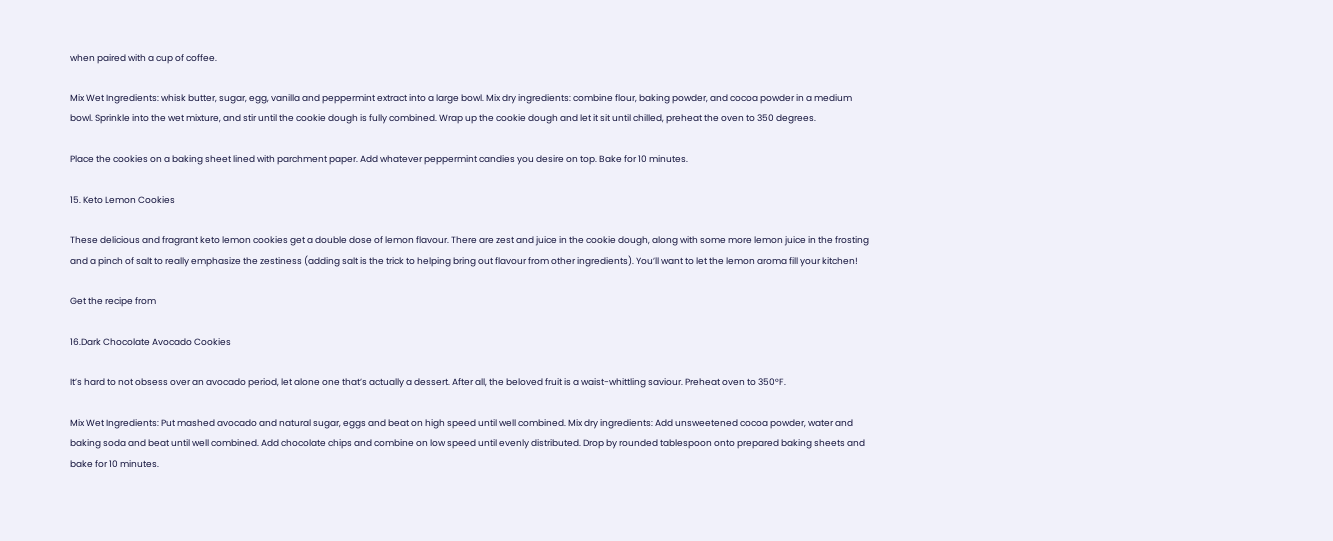when paired with a cup of coffee.

Mix Wet Ingredients: whisk butter, sugar, egg, vanilla and peppermint extract into a large bowl. Mix dry ingredients: combine flour, baking powder, and cocoa powder in a medium bowl. Sprinkle into the wet mixture, and stir until the cookie dough is fully combined. Wrap up the cookie dough and let it sit until chilled, preheat the oven to 350 degrees.

Place the cookies on a baking sheet lined with parchment paper. Add whatever peppermint candies you desire on top. Bake for 10 minutes.

15. Keto Lemon Cookies

These delicious and fragrant keto lemon cookies get a double dose of lemon flavour. There are zest and juice in the cookie dough, along with some more lemon juice in the frosting and a pinch of salt to really emphasize the zestiness (adding salt is the trick to helping bring out flavour from other ingredients). You’ll want to let the lemon aroma fill your kitchen!

Get the recipe from

16.Dark Chocolate Avocado Cookies

It’s hard to not obsess over an avocado period, let alone one that’s actually a dessert. After all, the beloved fruit is a waist-whittling saviour. Preheat oven to 350°F.

Mix Wet Ingredients: Put mashed avocado and natural sugar, eggs and beat on high speed until well combined. Mix dry ingredients: Add unsweetened cocoa powder, water and baking soda and beat until well combined. Add chocolate chips and combine on low speed until evenly distributed. Drop by rounded tablespoon onto prepared baking sheets and bake for 10 minutes.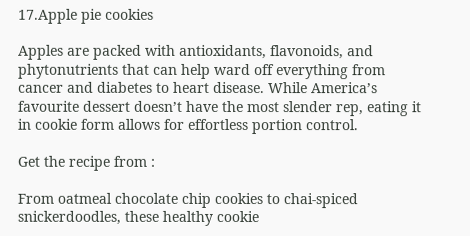17.Apple pie cookies

Apples are packed with antioxidants, flavonoids, and phytonutrients that can help ward off everything from cancer and diabetes to heart disease. While America’s favourite dessert doesn’t have the most slender rep, eating it in cookie form allows for effortless portion control.

Get the recipe from :

From oatmeal chocolate chip cookies to chai-spiced snickerdoodles, these healthy cookie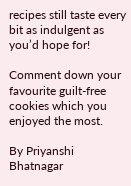recipes still taste every bit as indulgent as you’d hope for!

Comment down your favourite guilt-free cookies which you enjoyed the most.

By Priyanshi Bhatnagar